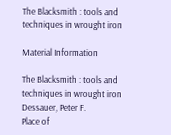The Blacksmith : tools and techniques in wrought iron

Material Information

The Blacksmith : tools and techniques in wrought iron
Dessauer, Peter F.
Place of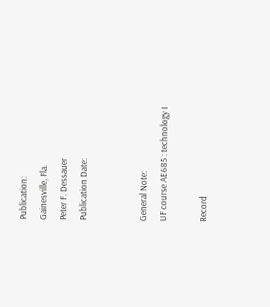Publication:
Gainesville, Fla.
Peter F. Dessauer
Publication Date:


General Note:
UF course AE685 : technology I

Record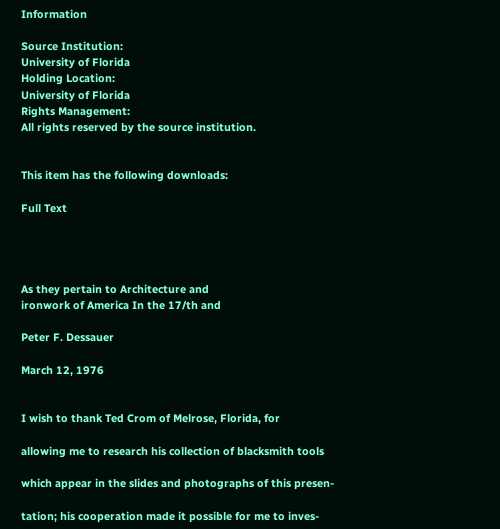Information

Source Institution:
University of Florida
Holding Location:
University of Florida
Rights Management:
All rights reserved by the source institution.


This item has the following downloads:

Full Text




As they pertain to Architecture and
ironwork of America In the 17/th and

Peter F. Dessauer

March 12, 1976


I wish to thank Ted Crom of Melrose, Florida, for

allowing me to research his collection of blacksmith tools

which appear in the slides and photographs of this presen-

tation; his cooperation made it possible for me to inves-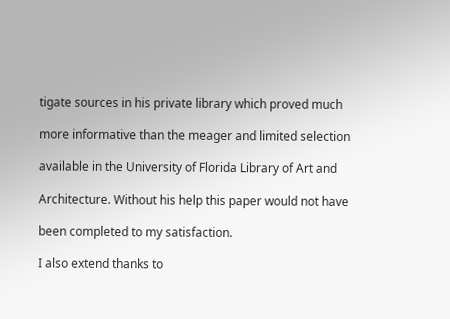tigate sources in his private library which proved much

more informative than the meager and limited selection

available in the University of Florida Library of Art and

Architecture. Without his help this paper would not have

been completed to my satisfaction.

I also extend thanks to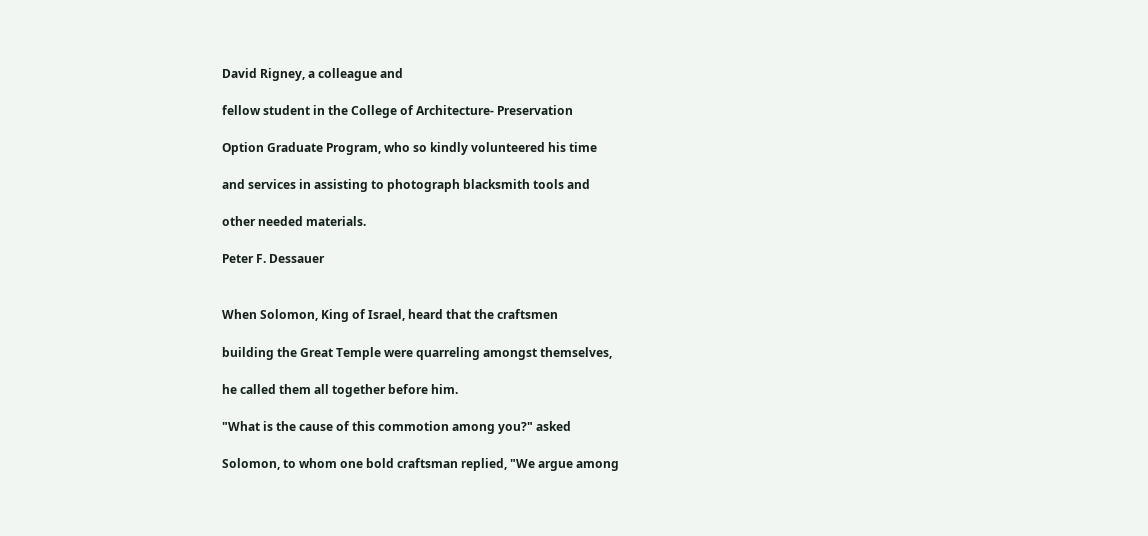David Rigney, a colleague and

fellow student in the College of Architecture- Preservation

Option Graduate Program, who so kindly volunteered his time

and services in assisting to photograph blacksmith tools and

other needed materials.

Peter F. Dessauer


When Solomon, King of Israel, heard that the craftsmen

building the Great Temple were quarreling amongst themselves,

he called them all together before him.

"What is the cause of this commotion among you?" asked

Solomon, to whom one bold craftsman replied, "We argue among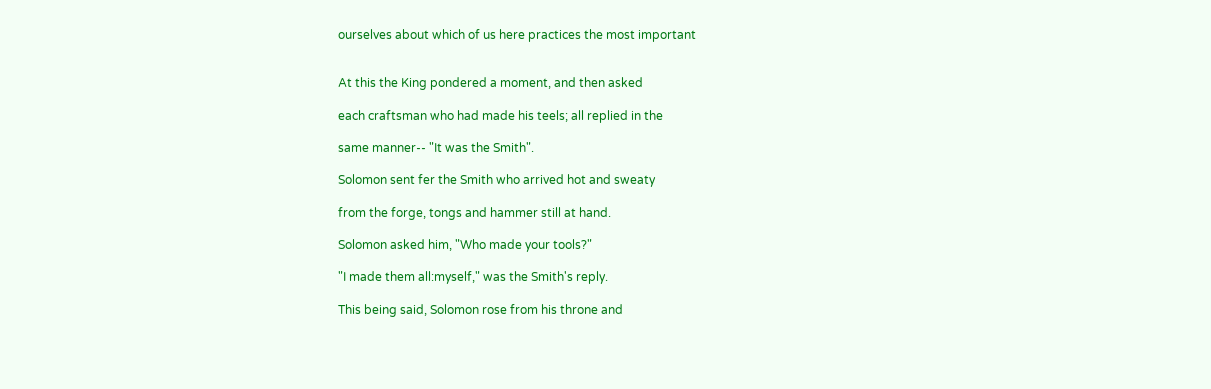ourselves about which of us here practices the most important


At this the King pondered a moment, and then asked

each craftsman who had made his teels; all replied in the

same manner-- "It was the Smith".

Solomon sent fer the Smith who arrived hot and sweaty

from the forge, tongs and hammer still at hand.

Solomon asked him, "Who made your tools?"

"I made them all:myself," was the Smith's reply.

This being said, Solomon rose from his throne and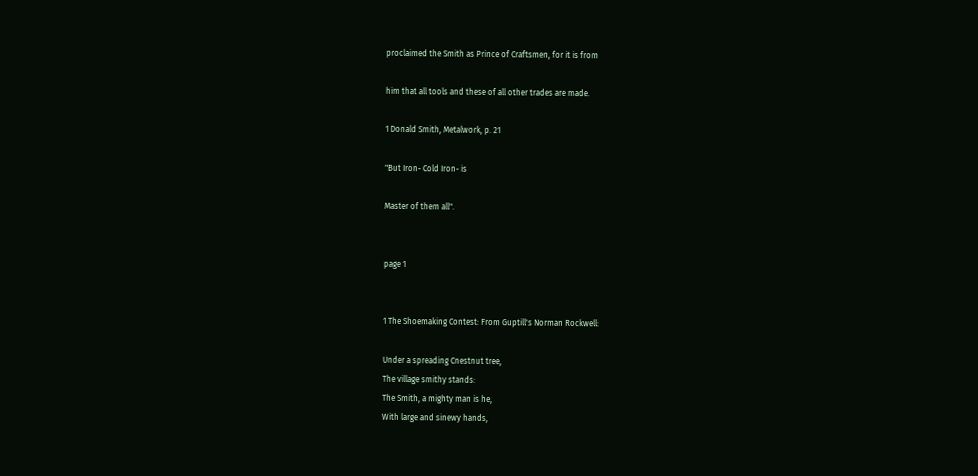proclaimed the Smith as Prince of Craftsmen, for it is from

him that all tools and these of all other trades are made.

1 Donald Smith, Metalwork, p. 21

"But Iron- Cold Iron- is

Master of them all".


page 1


1 The Shoemaking Contest: From Guptill's Norman Rockwell:

Under a spreading Cnestnut tree,
The village smithy stands:
The Smith, a mighty man is he,
With large and sinewy hands,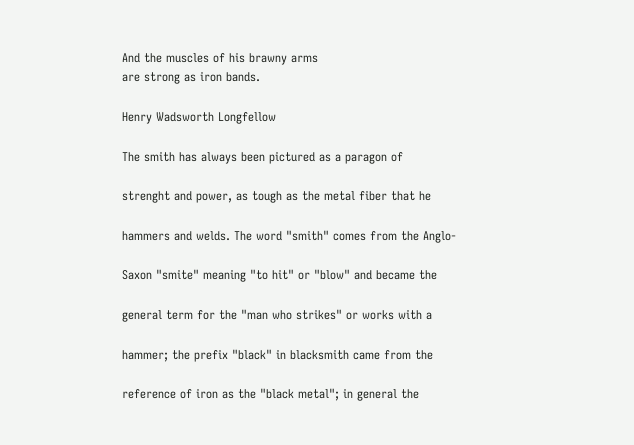And the muscles of his brawny arms
are strong as iron bands.

Henry Wadsworth Longfellow

The smith has always been pictured as a paragon of

strenght and power, as tough as the metal fiber that he

hammers and welds. The word "smith" comes from the Anglo-

Saxon "smite" meaning "to hit" or "blow" and became the

general term for the "man who strikes" or works with a

hammer; the prefix "black" in blacksmith came from the

reference of iron as the "black metal"; in general the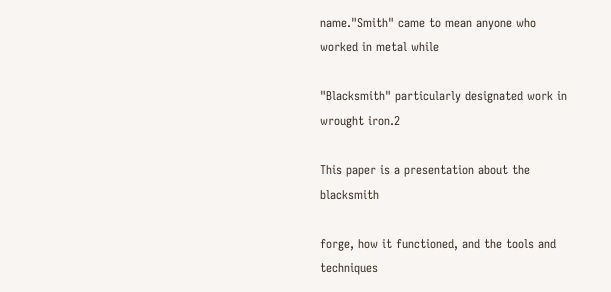name."Smith" came to mean anyone who worked in metal while

"Blacksmith" particularly designated work in wrought iron.2

This paper is a presentation about the blacksmith

forge, how it functioned, and the tools and techniques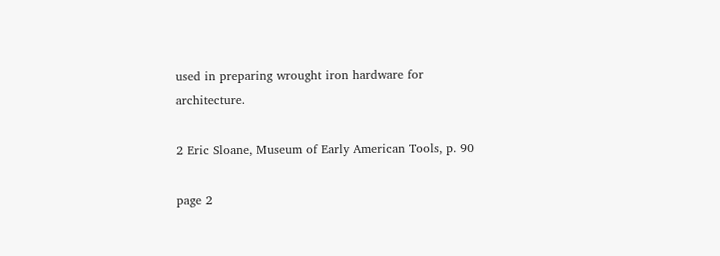used in preparing wrought iron hardware for architecture.

2 Eric Sloane, Museum of Early American Tools, p. 90

page 2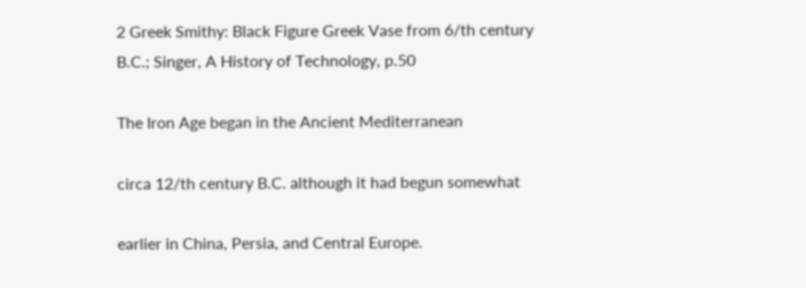2 Greek Smithy: Black Figure Greek Vase from 6/th century
B.C.; Singer, A History of Technology, p.50

The Iron Age began in the Ancient Mediterranean

circa 12/th century B.C. although it had begun somewhat

earlier in China, Persia, and Central Europe.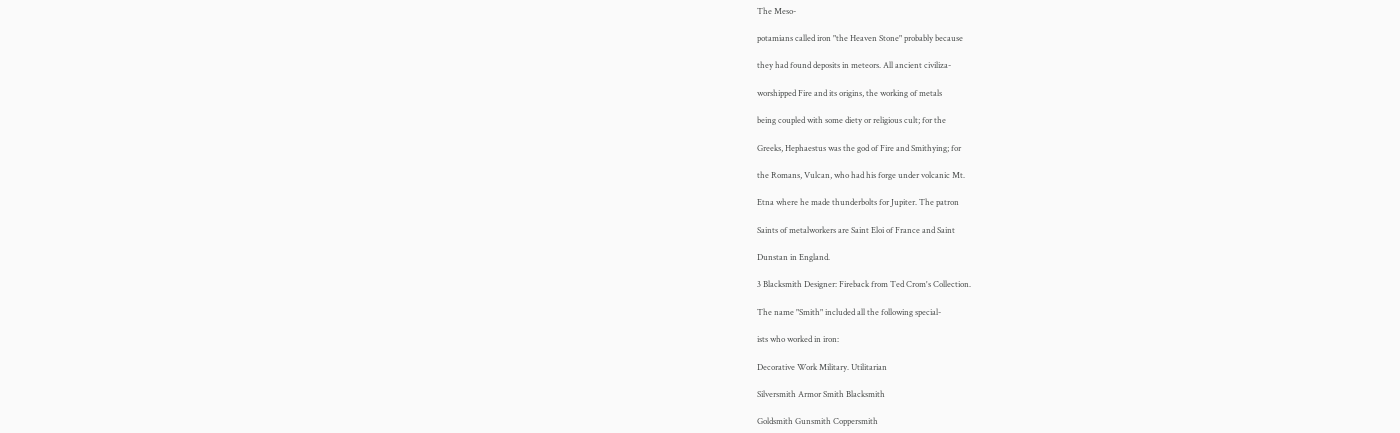The Meso-

potamians called iron "the Heaven Stone" probably because

they had found deposits in meteors. All ancient civiliza-

worshipped Fire and its origins, the working of metals

being coupled with some diety or religious cult; for the

Greeks, Hephaestus was the god of Fire and Smithying; for

the Romans, Vulcan, who had his forge under volcanic Mt.

Etna where he made thunderbolts for Jupiter. The patron

Saints of metalworkers are Saint Eloi of France and Saint

Dunstan in England.

3 Blacksmith Designer: Fireback from Ted Crom's Collection.

The name "Smith" included all the following special-

ists who worked in iron:

Decorative Work Military. Utilitarian

Silversmith Armor Smith Blacksmith

Goldsmith Gunsmith Coppersmith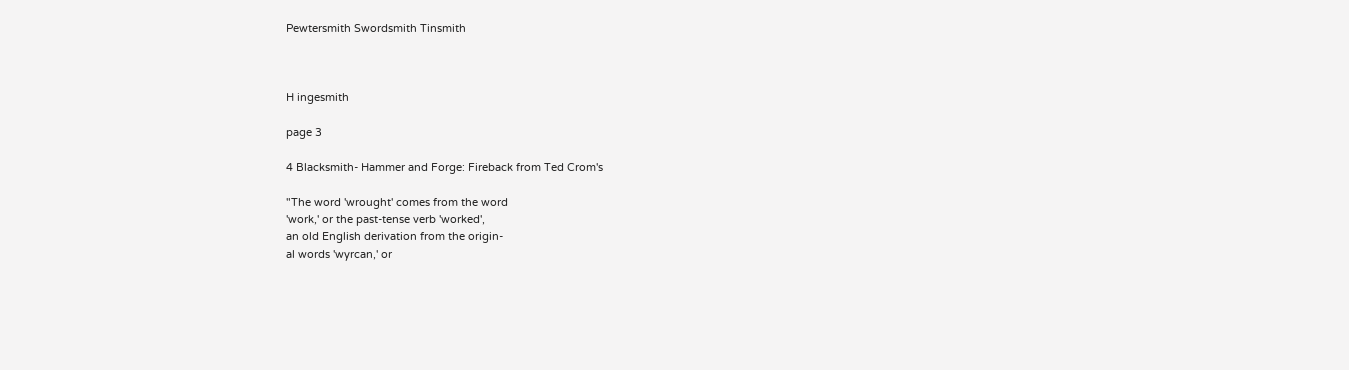Pewtersmith Swordsmith Tinsmith



H ingesmith

page 3

4 Blacksmith- Hammer and Forge: Fireback from Ted Crom's

"The word 'wrought' comes from the word
'work,' or the past-tense verb 'worked',
an old English derivation from the origin-
al words 'wyrcan,' or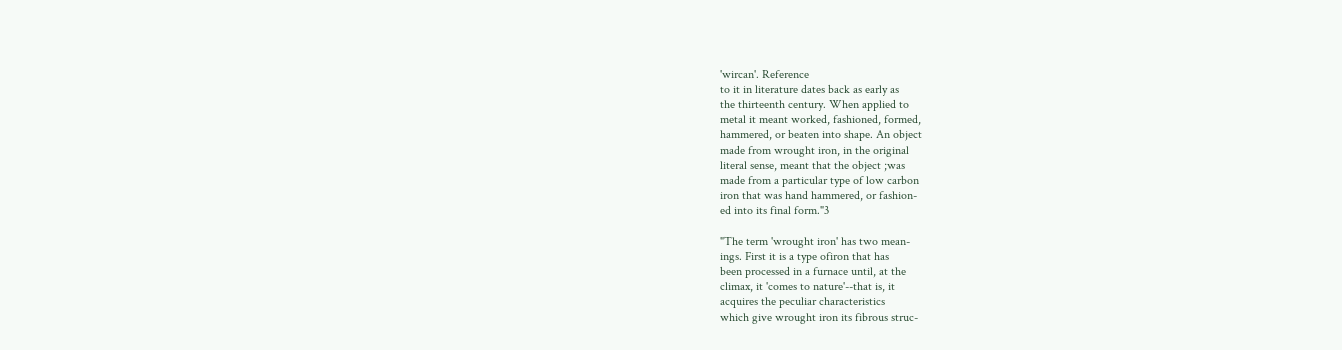'wircan'. Reference
to it in literature dates back as early as
the thirteenth century. When applied to
metal it meant worked, fashioned, formed,
hammered, or beaten into shape. An object
made from wrought iron, in the original
literal sense, meant that the object ;was
made from a particular type of low carbon
iron that was hand hammered, or fashion-
ed into its final form."3

"The term 'wrought iron' has two mean-
ings. First it is a type ofiron that has
been processed in a furnace until, at the
climax, it 'comes to nature'--that is, it
acquires the peculiar characteristics
which give wrought iron its fibrous struc-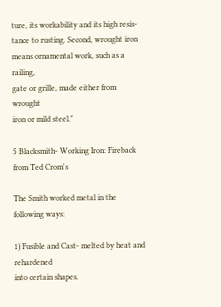ture, its workability and its high resis-
tance to rusting. Second, wrought iron
means ornamental work, such as a railing,
gate or grille, made either from wrought
iron or mild steel."

5 Blacksmith- Working Iron: Fireback from Ted Crom's

The Smith worked metal in the following ways:

1) Fusible and Cast- melted by heat and rehardened
into certain shapes.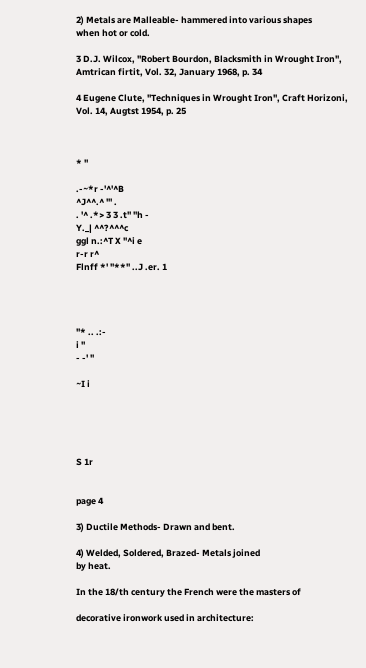2) Metals are Malleable- hammered into various shapes
when hot or cold.

3 D.J. Wilcox, "Robert Bourdon, Blacksmith in Wrought Iron",
Amtrican firtit, Vol. 32, January 1968, p. 34

4 Eugene Clute, "Techniques in Wrought Iron", Craft Horizoni,
Vol. 14, Augtst 1954, p. 25



* ''

.-~*r -'^'^B
^J^^.^ "' .
. '^ .*> 3 3 .t'' "h -
Y._| ^^?^^^c
ggl n.:^T X "^i e
r-r r^
Flnff *' "**" ..J .er. 1




"* .. .:-
i ''
- -' "

~I i





S 1r


page 4

3) Ductile Methods- Drawn and bent.

4) Welded, Soldered, Brazed- Metals joined
by heat.

In the 18/th century the French were the masters of

decorative ironwork used in architecture: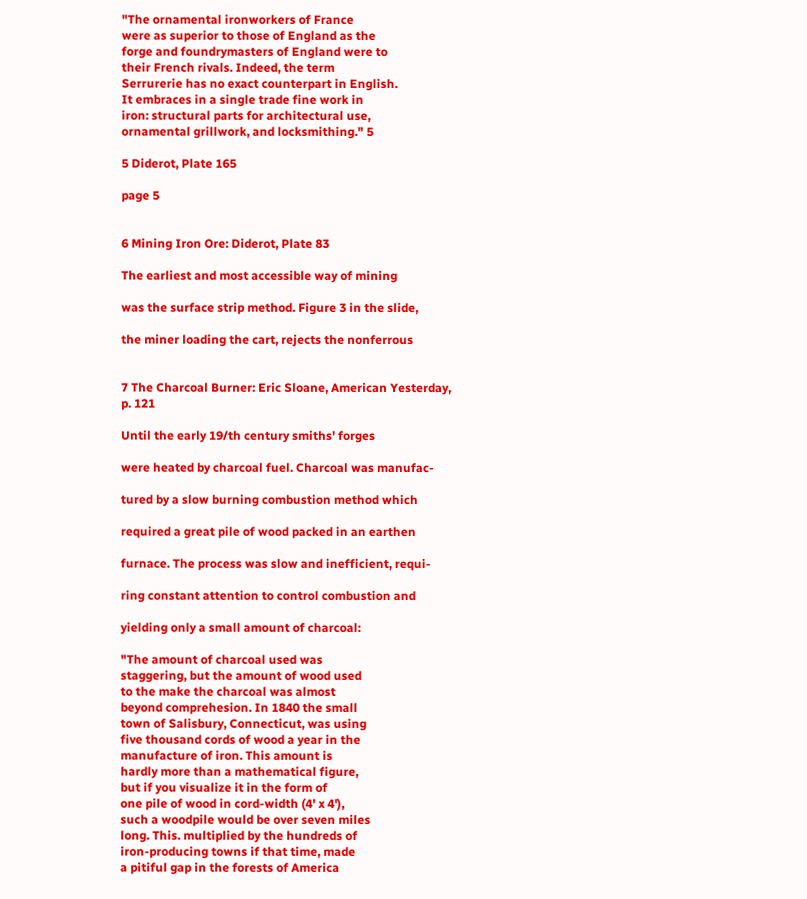"The ornamental ironworkers of France
were as superior to those of England as the
forge and foundrymasters of England were to
their French rivals. Indeed, the term
Serrurerie has no exact counterpart in English.
It embraces in a single trade fine work in
iron: structural parts for architectural use,
ornamental grillwork, and locksmithing." 5

5 Diderot, Plate 165

page 5


6 Mining Iron Ore: Diderot, Plate 83

The earliest and most accessible way of mining

was the surface strip method. Figure 3 in the slide,

the miner loading the cart, rejects the nonferrous


7 The Charcoal Burner: Eric Sloane, American Yesterday,
p. 121

Until the early 19/th century smiths' forges

were heated by charcoal fuel. Charcoal was manufac-

tured by a slow burning combustion method which

required a great pile of wood packed in an earthen

furnace. The process was slow and inefficient, requi-

ring constant attention to control combustion and

yielding only a small amount of charcoal:

"The amount of charcoal used was
staggering, but the amount of wood used
to the make the charcoal was almost
beyond comprehesion. In 1840 the small
town of Salisbury, Connecticut, was using
five thousand cords of wood a year in the
manufacture of iron. This amount is
hardly more than a mathematical figure,
but if you visualize it in the form of
one pile of wood in cord-width (4' x 4'),
such a woodpile would be over seven miles
long. This. multiplied by the hundreds of
iron-producing towns if that time, made
a pitiful gap in the forests of America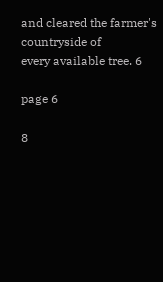and cleared the farmer's countryside of
every available tree. 6

page 6

8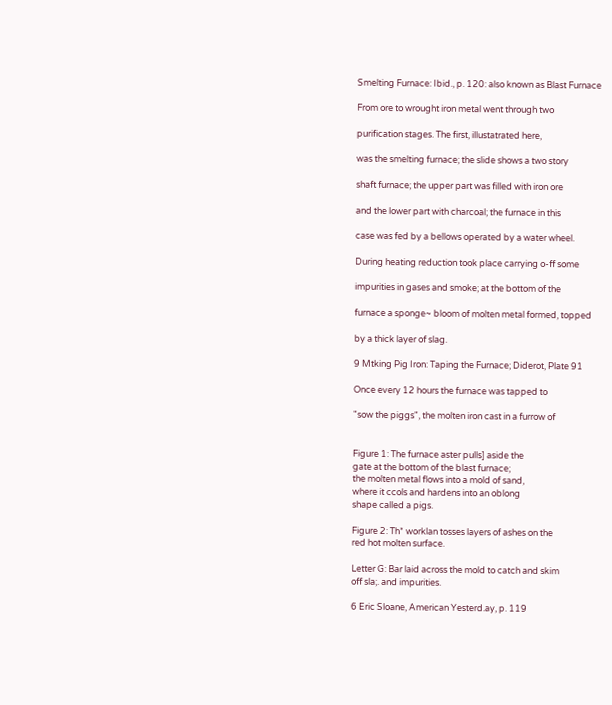Smelting Furnace: Ibid., p. 120: also known as Blast Furnace

From ore to wrought iron metal went through two

purification stages. The first, illustatrated here,

was the smelting furnace; the slide shows a two story

shaft furnace; the upper part was filled with iron ore

and the lower part with charcoal; the furnace in this

case was fed by a bellows operated by a water wheel.

During heating reduction took place carrying o-ff some

impurities in gases and smoke; at the bottom of the

furnace a sponge~ bloom of molten metal formed, topped

by a thick layer of slag.

9 Mtking Pig Iron: Taping the Furnace; Diderot, Plate 91

Once every 12 hours the furnace was tapped to

"sow the piggs", the molten iron cast in a furrow of


Figure 1: The furnace aster pulls] aside the
gate at the bottom of the blast furnace;
the molten metal flows into a mold of sand,
where it ccols and hardens into an oblong
shape called a pigs.

Figure 2: Th* worklan tosses layers of ashes on the
red hot molten surface.

Letter G: Bar laid across the mold to catch and skim
off sla;. and impurities.

6 Eric Sloane, American Yesterd.ay, p. 119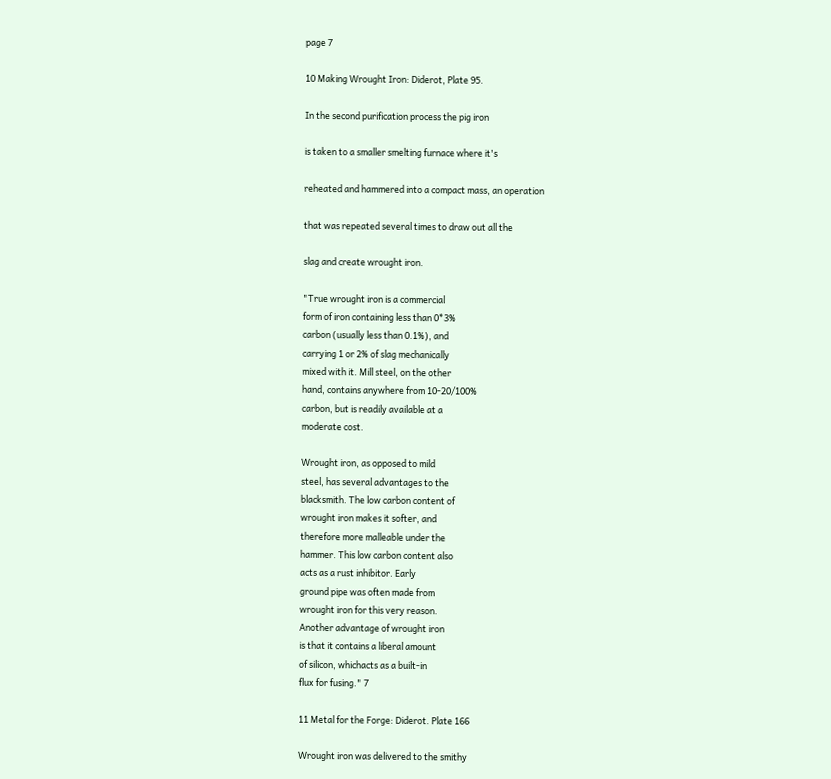page 7

10 Making Wrought Iron: Diderot, Plate 95.

In the second purification process the pig iron

is taken to a smaller smelting furnace where it's

reheated and hammered into a compact mass, an operation

that was repeated several times to draw out all the

slag and create wrought iron.

"True wrought iron is a commercial
form of iron containing less than 0*3%
carbon (usually less than 0.1%), and
carrying 1 or 2% of slag mechanically
mixed with it. Mill steel, on the other
hand, contains anywhere from 10-20/100%
carbon, but is readily available at a
moderate cost.

Wrought iron, as opposed to mild
steel, has several advantages to the
blacksmith. The low carbon content of
wrought iron makes it softer, and
therefore more malleable under the
hammer. This low carbon content also
acts as a rust inhibitor. Early
ground pipe was often made from
wrought iron for this very reason.
Another advantage of wrought iron
is that it contains a liberal amount
of silicon, whichacts as a built-in
flux for fusing." 7

11 Metal for the Forge: Diderot. Plate 166

Wrought iron was delivered to the smithy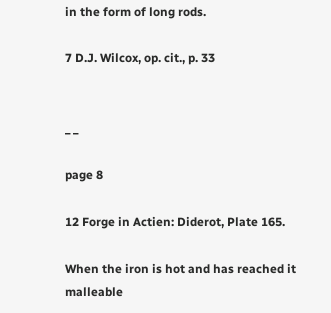in the form of long rods.

7 D.J. Wilcox, op. cit., p. 33


_ _

page 8

12 Forge in Actien: Diderot, Plate 165.

When the iron is hot and has reached it malleable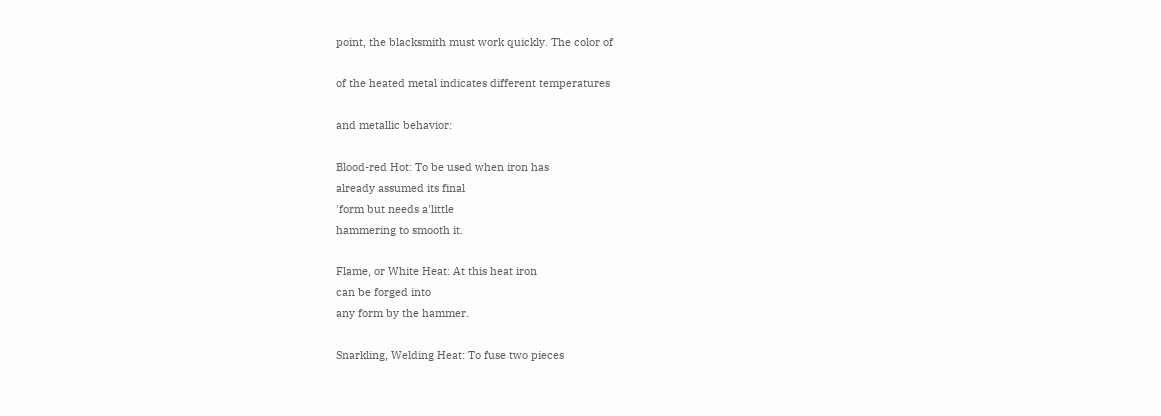point, the blacksmith must work quickly. The color of

of the heated metal indicates different temperatures

and metallic behavior:

Blood-red Hot: To be used when iron has
already assumed its final
'form but needs a'little
hammering to smooth it.

Flame, or White Heat: At this heat iron
can be forged into
any form by the hammer.

Snarkling, Welding Heat: To fuse two pieces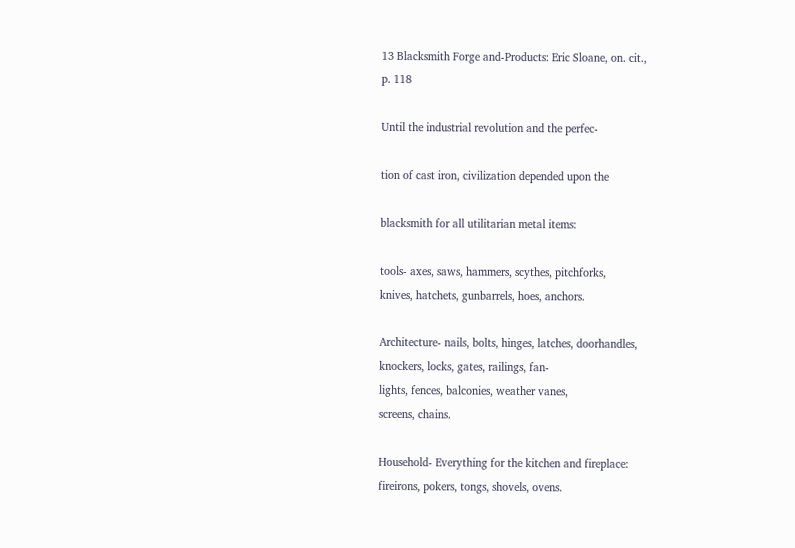13 Blacksmith Forge and-Products: Eric Sloane, on. cit.,
p. 118

Until the industrial revolution and the perfec-

tion of cast iron, civilization depended upon the

blacksmith for all utilitarian metal items:

tools- axes, saws, hammers, scythes, pitchforks,
knives, hatchets, gunbarrels, hoes, anchors.

Architecture- nails, bolts, hinges, latches, doorhandles,
knockers, locks, gates, railings, fan-
lights, fences, balconies, weather vanes,
screens, chains.

Household- Everything for the kitchen and fireplace:
fireirons, pokers, tongs, shovels, ovens.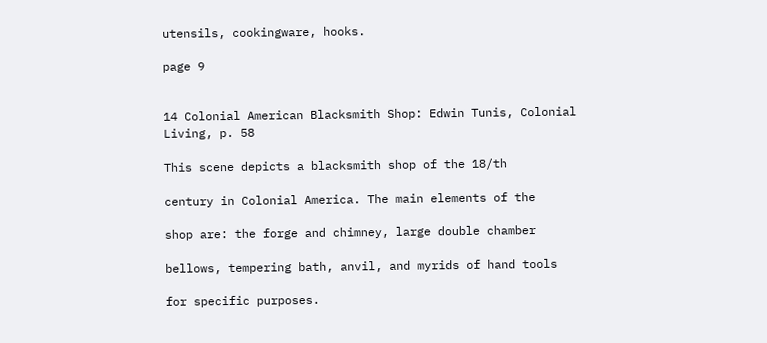utensils, cookingware, hooks.

page 9


14 Colonial American Blacksmith Shop: Edwin Tunis, Colonial
Living, p. 58

This scene depicts a blacksmith shop of the 18/th

century in Colonial America. The main elements of the

shop are: the forge and chimney, large double chamber

bellows, tempering bath, anvil, and myrids of hand tools

for specific purposes.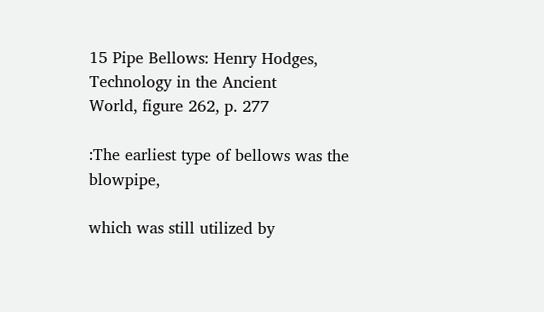15 Pipe Bellows: Henry Hodges, Technology in the Ancient
World, figure 262, p. 277

:The earliest type of bellows was the blowpipe,

which was still utilized by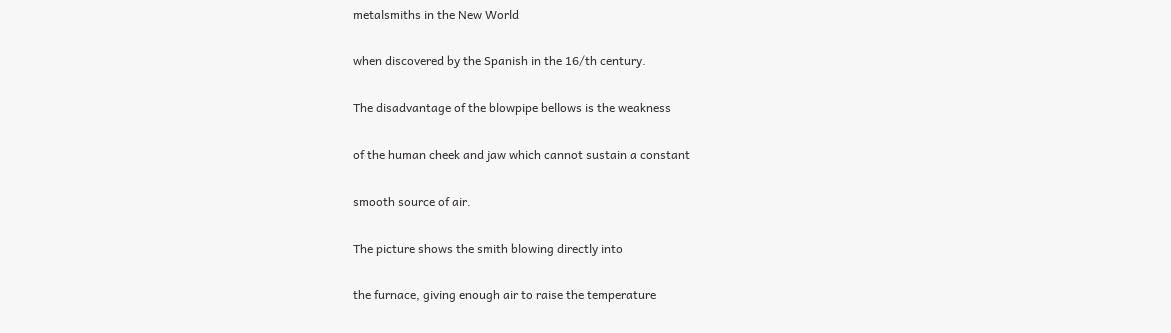metalsmiths in the New World

when discovered by the Spanish in the 16/th century.

The disadvantage of the blowpipe bellows is the weakness

of the human cheek and jaw which cannot sustain a constant

smooth source of air.

The picture shows the smith blowing directly into

the furnace, giving enough air to raise the temperature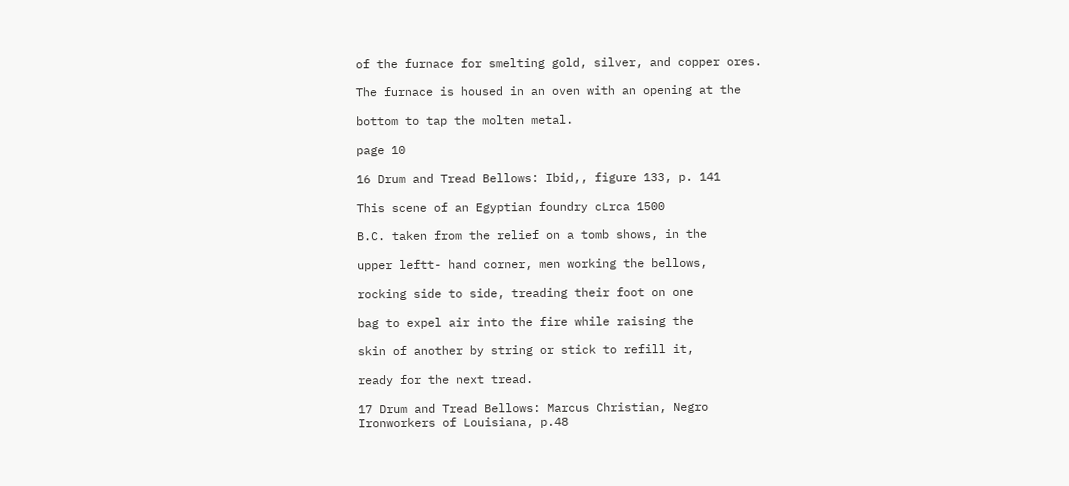of the furnace for smelting gold, silver, and copper ores.

The furnace is housed in an oven with an opening at the

bottom to tap the molten metal.

page 10

16 Drum and Tread Bellows: Ibid,, figure 133, p. 141

This scene of an Egyptian foundry cLrca 1500

B.C. taken from the relief on a tomb shows, in the

upper leftt- hand corner, men working the bellows,

rocking side to side, treading their foot on one

bag to expel air into the fire while raising the

skin of another by string or stick to refill it,

ready for the next tread.

17 Drum and Tread Bellows: Marcus Christian, Negro
Ironworkers of Louisiana, p.48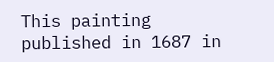This painting published in 1687 in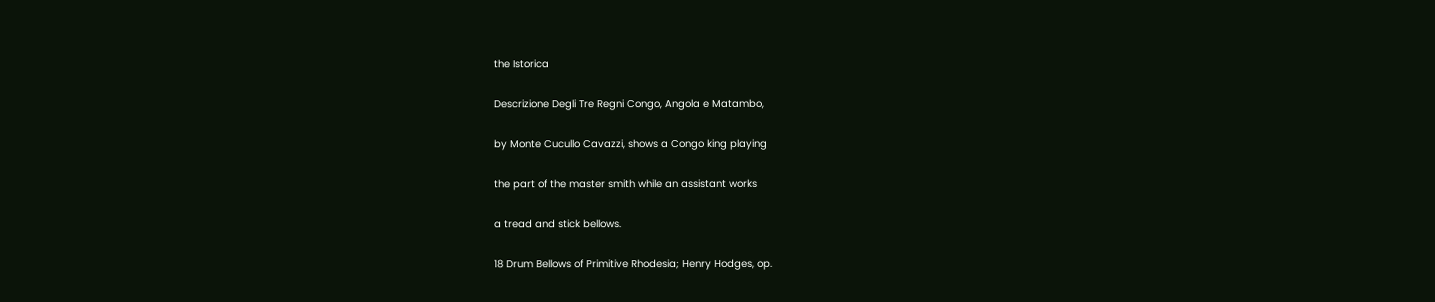the Istorica

Descrizione Degli Tre Regni Congo, Angola e Matambo,

by Monte Cucullo Cavazzi, shows a Congo king playing

the part of the master smith while an assistant works

a tread and stick bellows.

18 Drum Bellows of Primitive Rhodesia; Henry Hodges, op.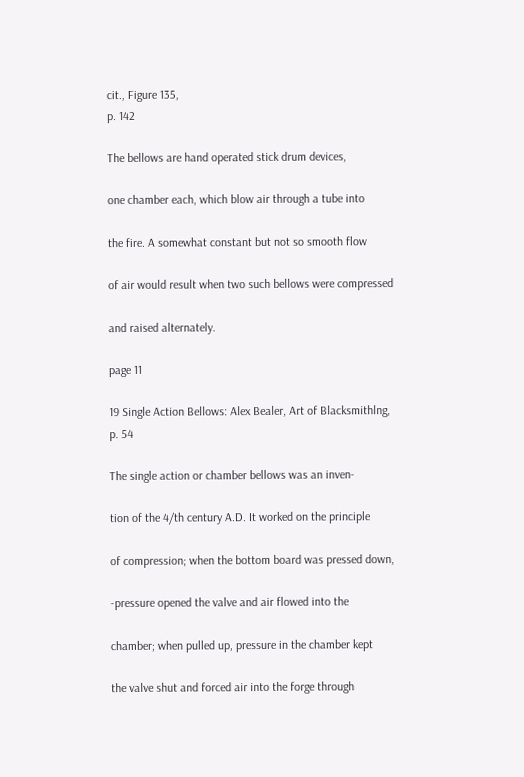cit., Figure 135,
p. 142

The bellows are hand operated stick drum devices,

one chamber each, which blow air through a tube into

the fire. A somewhat constant but not so smooth flow

of air would result when two such bellows were compressed

and raised alternately.

page 11

19 Single Action Bellows: Alex Bealer, Art of Blacksmithlng,
p. 54

The single action or chamber bellows was an inven-

tion of the 4/th century A.D. It worked on the principle

of compression; when the bottom board was pressed down,

-pressure opened the valve and air flowed into the

chamber; when pulled up, pressure in the chamber kept

the valve shut and forced air into the forge through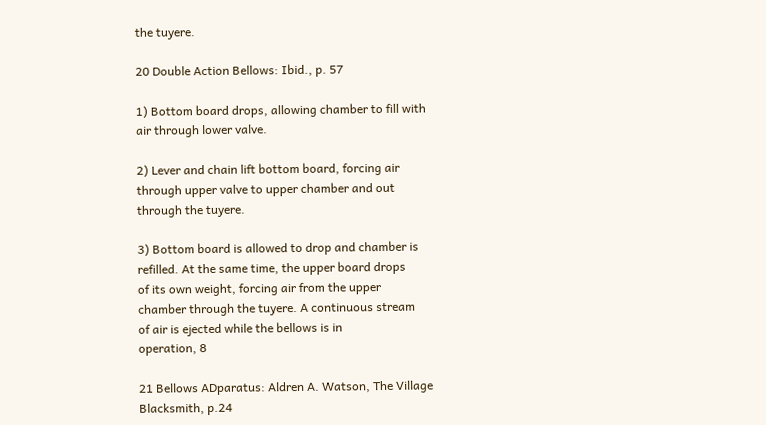the tuyere.

20 Double Action Bellows: Ibid., p. 57

1) Bottom board drops, allowing chamber to fill with
air through lower valve.

2) Lever and chain lift bottom board, forcing air
through upper valve to upper chamber and out
through the tuyere.

3) Bottom board is allowed to drop and chamber is
refilled. At the same time, the upper board drops
of its own weight, forcing air from the upper
chamber through the tuyere. A continuous stream
of air is ejected while the bellows is in
operation, 8

21 Bellows ADparatus: Aldren A. Watson, The Village
Blacksmith, p.24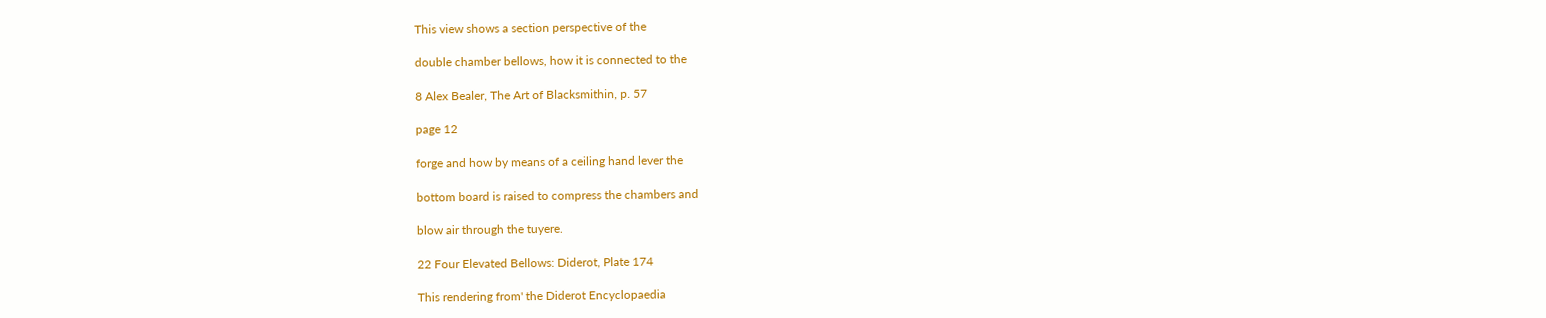This view shows a section perspective of the

double chamber bellows, how it is connected to the

8 Alex Bealer, The Art of Blacksmithin, p. 57

page 12

forge and how by means of a ceiling hand lever the

bottom board is raised to compress the chambers and

blow air through the tuyere.

22 Four Elevated Bellows: Diderot, Plate 174

This rendering from' the Diderot Encyclopaedia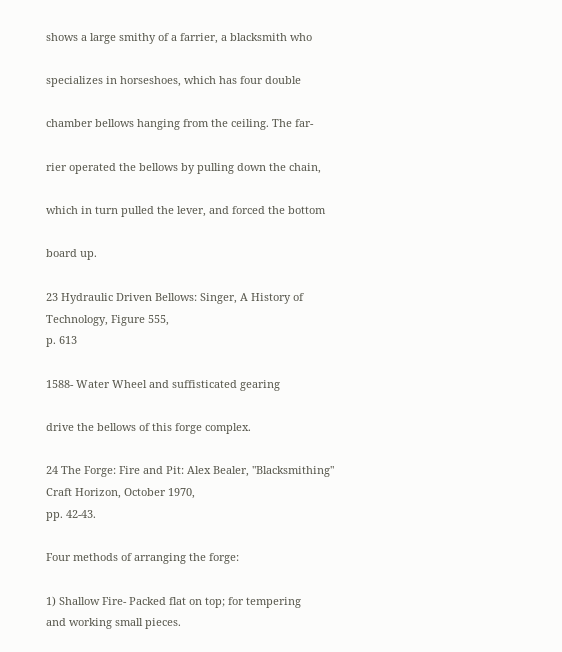shows a large smithy of a farrier, a blacksmith who

specializes in horseshoes, which has four double

chamber bellows hanging from the ceiling. The far-

rier operated the bellows by pulling down the chain,

which in turn pulled the lever, and forced the bottom

board up.

23 Hydraulic Driven Bellows: Singer, A History of
Technology, Figure 555,
p. 613

1588- Water Wheel and suffisticated gearing

drive the bellows of this forge complex.

24 The Forge: Fire and Pit: Alex Bealer, "Blacksmithing"
Craft Horizon, October 1970,
pp. 42-43.

Four methods of arranging the forge:

1) Shallow Fire- Packed flat on top; for tempering
and working small pieces.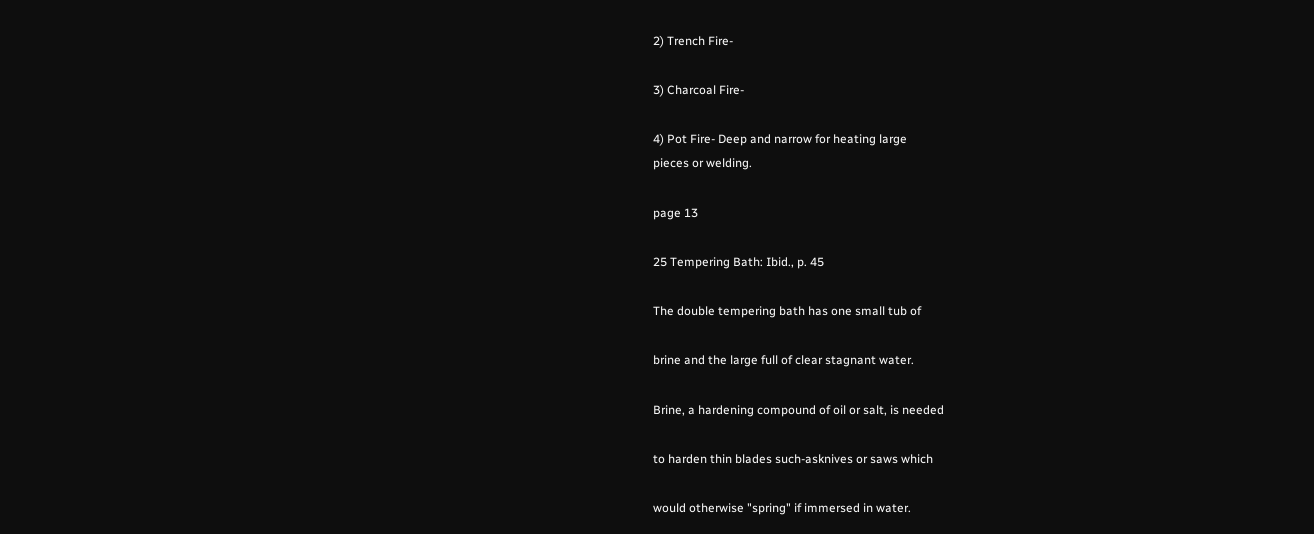2) Trench Fire-

3) Charcoal Fire-

4) Pot Fire- Deep and narrow for heating large
pieces or welding.

page 13

25 Tempering Bath: Ibid., p. 45

The double tempering bath has one small tub of

brine and the large full of clear stagnant water.

Brine, a hardening compound of oil or salt, is needed

to harden thin blades such-asknives or saws which

would otherwise "spring" if immersed in water.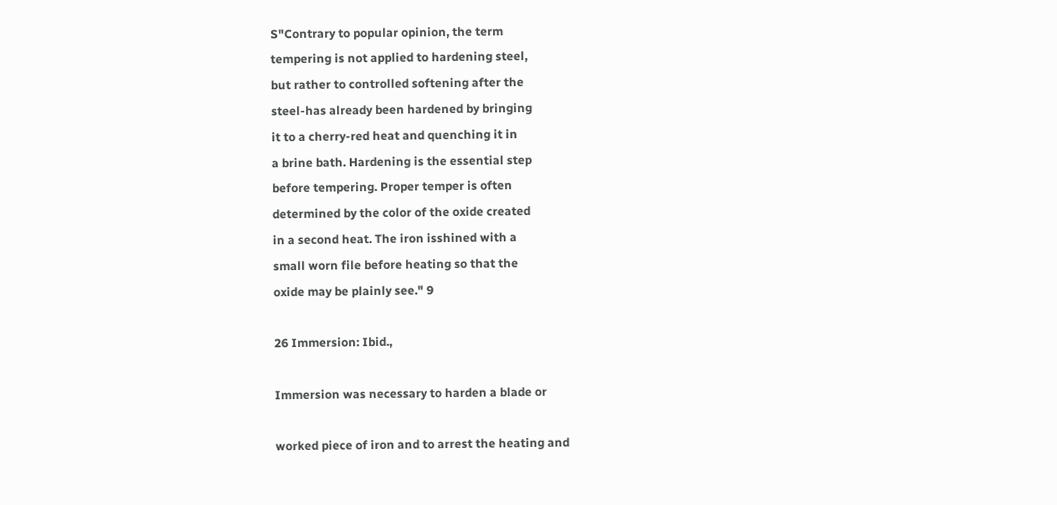S"Contrary to popular opinion, the term
tempering is not applied to hardening steel,
but rather to controlled softening after the
steel-has already been hardened by bringing
it to a cherry-red heat and quenching it in
a brine bath. Hardening is the essential step
before tempering. Proper temper is often
determined by the color of the oxide created
in a second heat. The iron isshined with a
small worn file before heating so that the
oxide may be plainly see." 9

26 Immersion: Ibid.,

Immersion was necessary to harden a blade or

worked piece of iron and to arrest the heating and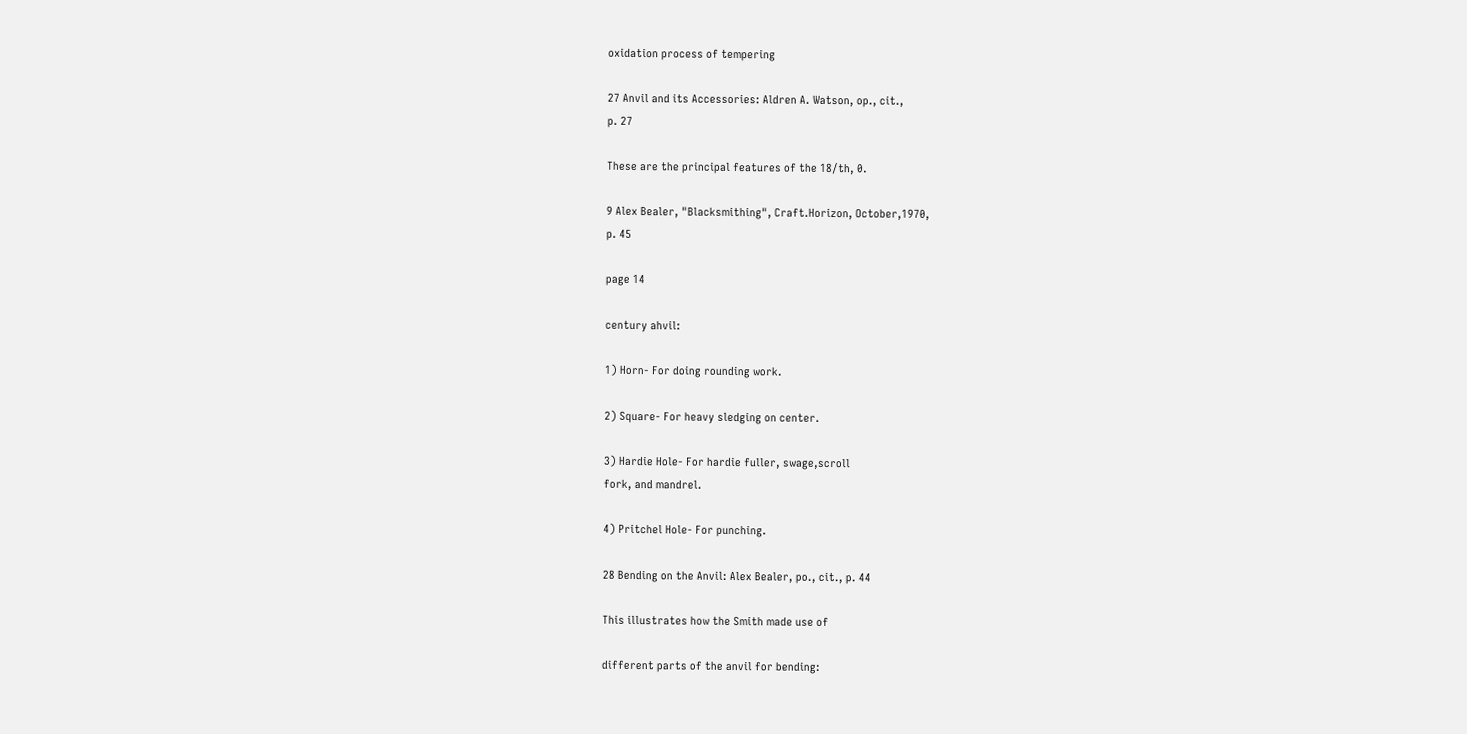oxidation process of tempering

27 Anvil and its Accessories: Aldren A. Watson, op., cit.,
p. 27

These are the principal features of the 18/th, 0.

9 Alex Bealer, "Blacksmithing", Craft.Horizon, October,1970,
p. 45

page 14

century ahvil:

1) Horn- For doing rounding work.

2) Square- For heavy sledging on center.

3) Hardie Hole- For hardie fuller, swage,scroll
fork, and mandrel.

4) Pritchel Hole- For punching.

28 Bending on the Anvil: Alex Bealer, po., cit., p. 44

This illustrates how the Smith made use of

different parts of the anvil for bending: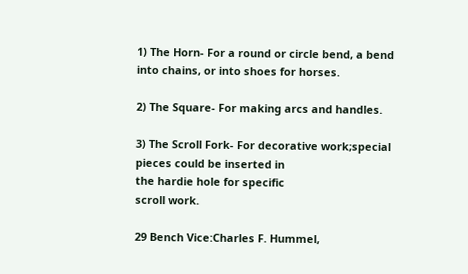1) The Horn- For a round or circle bend, a bend
into chains, or into shoes for horses.

2) The Square- For making arcs and handles.

3) The Scroll Fork- For decorative work;special
pieces could be inserted in
the hardie hole for specific
scroll work.

29 Bench Vice:Charles F. Hummel,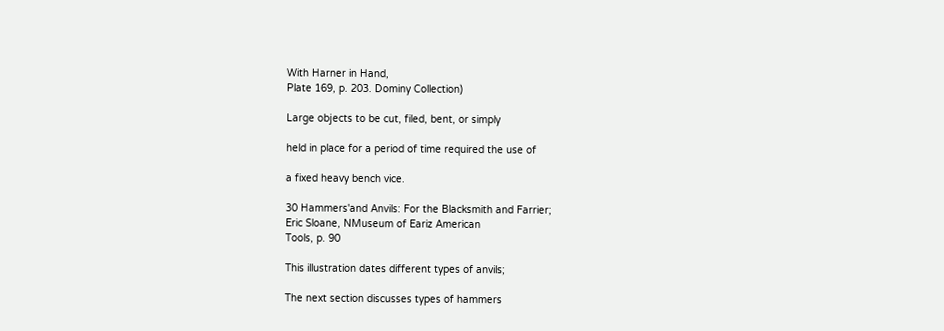With Harner in Hand,
Plate 169, p. 203. Dominy Collection)

Large objects to be cut, filed, bent, or simply

held in place for a period of time required the use of

a fixed heavy bench vice.

30 Hammers'and Anvils: For the Blacksmith and Farrier;
Eric Sloane, NMuseum of Eariz American
Tools, p. 90

This illustration dates different types of anvils;

The next section discusses types of hammers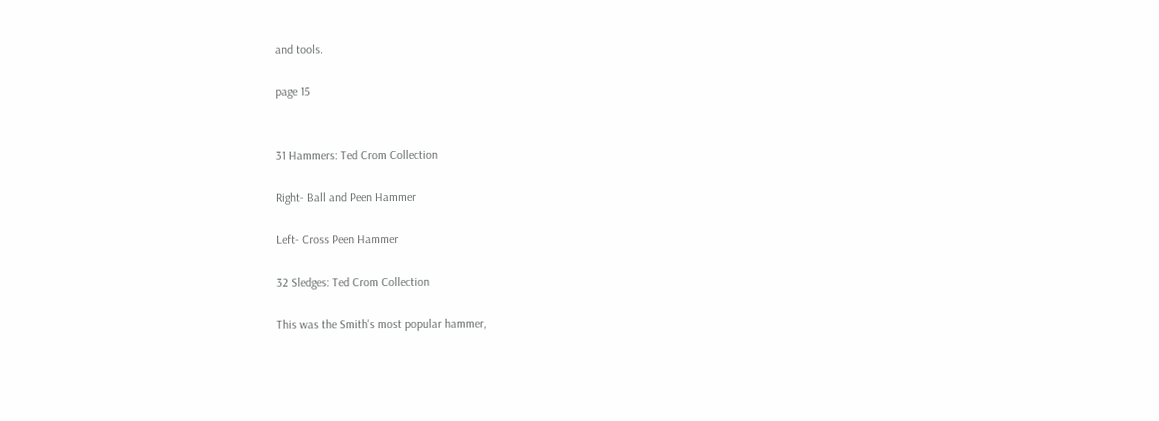and tools.

page 15


31 Hammers: Ted Crom Collection

Right- Ball and Peen Hammer

Left- Cross Peen Hammer

32 Sledges: Ted Crom Collection

This was the Smith's most popular hammer,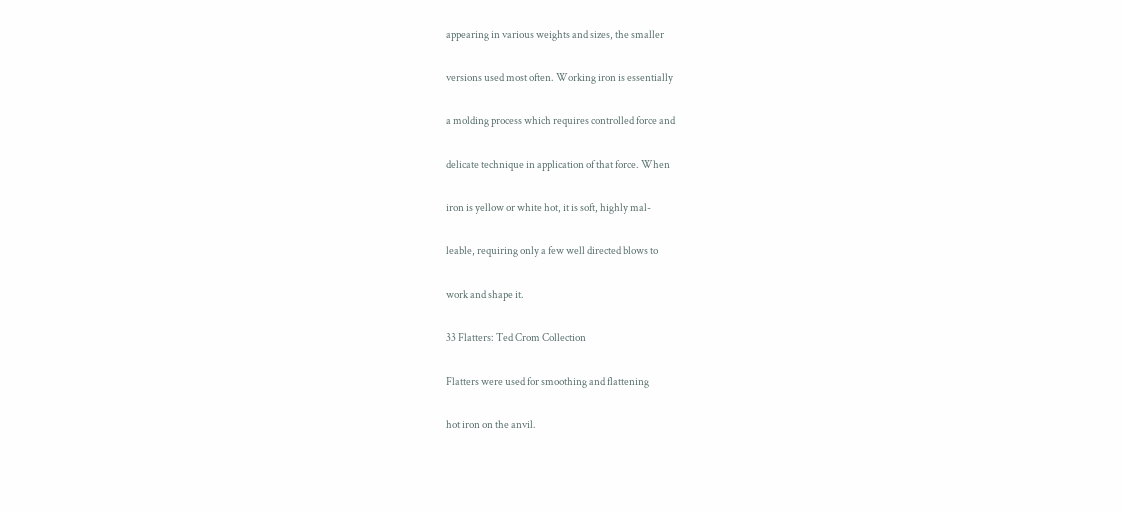appearing in various weights and sizes, the smaller

versions used most often. Working iron is essentially

a molding process which requires controlled force and

delicate technique in application of that force. When

iron is yellow or white hot, it is soft, highly mal-

leable, requiring only a few well directed blows to

work and shape it.

33 Flatters: Ted Crom Collection

Flatters were used for smoothing and flattening

hot iron on the anvil.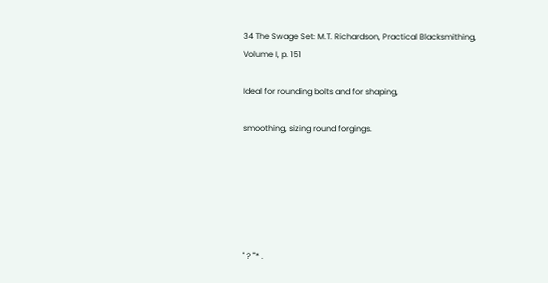34 The Swage Set: M.T. Richardson, Practical Blacksmithing,
Volume I, p. 151

Ideal for rounding bolts and for shaping,

smoothing, sizing round forgings.






'' ? "'* .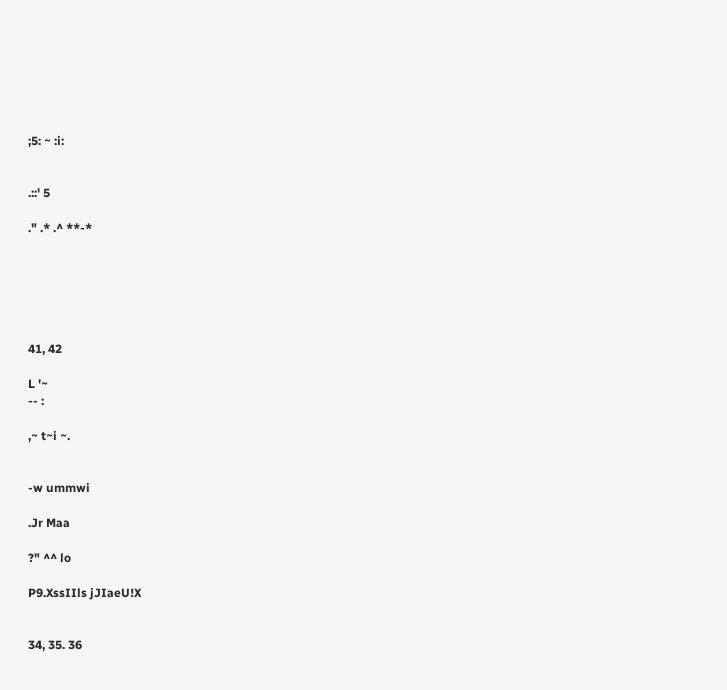;5: ~ :i:


.::' 5

." .* .^ **-*






41, 42

L '~
-- :

,~ t~i ~.


-w ummwi

.Jr Maa

?" ^^ lo

P9.XssIIls jJIaeU!X


34, 35. 36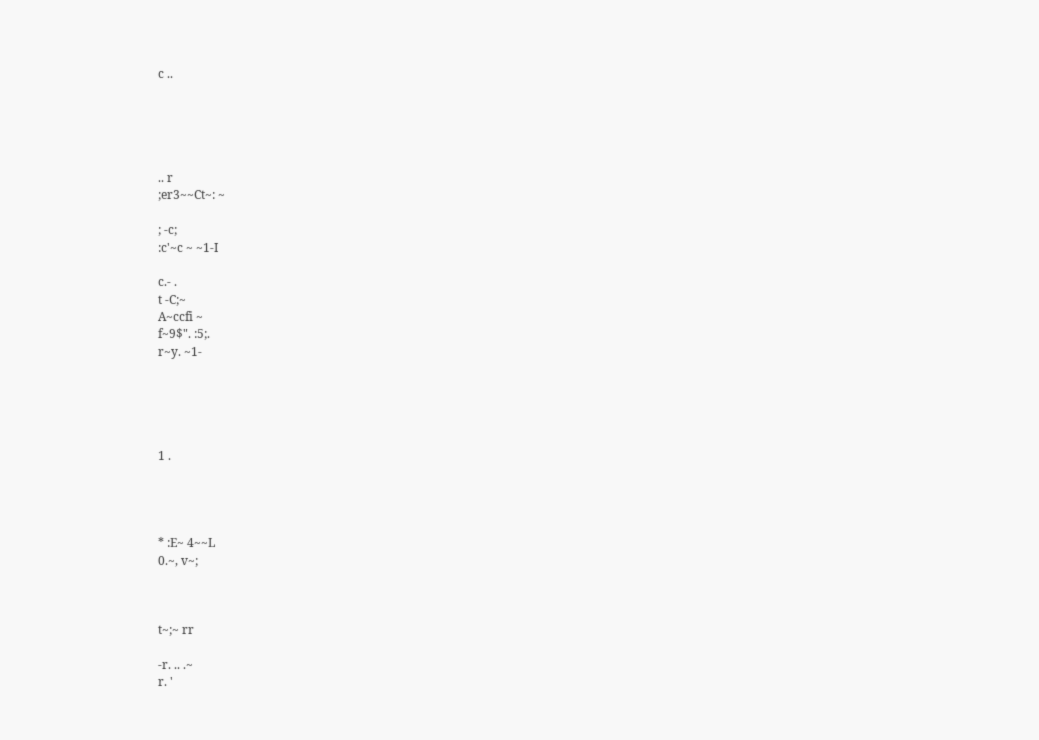c ..





.. r
;er3~~Ct~: ~

; -c;
:c'~c ~ ~1-I

c.- .
t -C;~
A~ccfi ~
f~9$". :5;.
r~y. ~1-





1 .




* :E~ 4~~L
0.~, v~;



t~;~ rr

-r. .. .~
r. '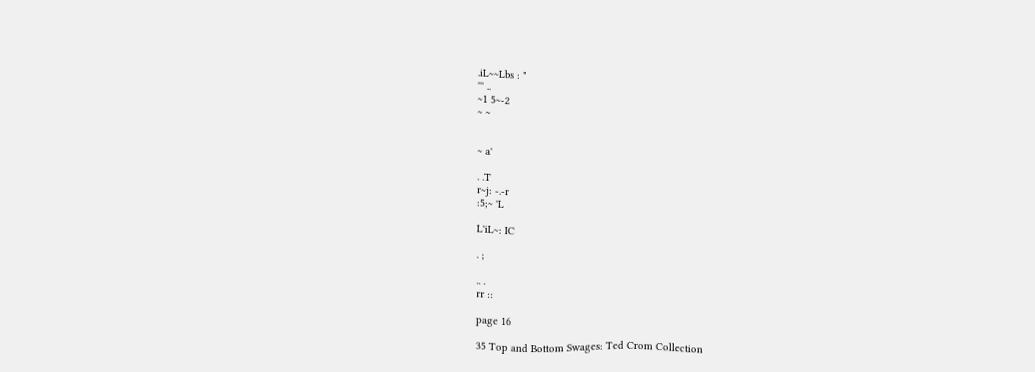.iL~~Lbs : "
''' ..
~1 5~-2
~ ~


~ a'

. .T
r~j: -.-r
:5;~ 'L

L'iL~: IC

. ;

.. .
rr ::

page 16

35 Top and Bottom Swages: Ted Crom Collection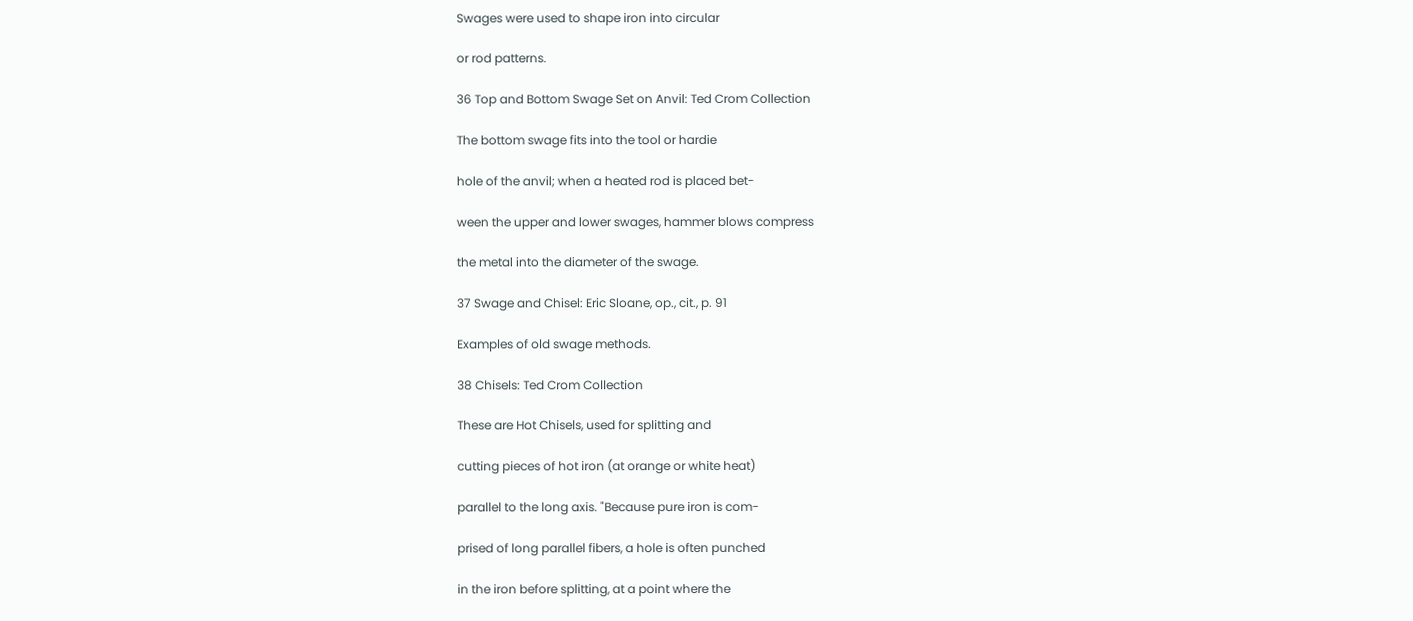Swages were used to shape iron into circular

or rod patterns.

36 Top and Bottom Swage Set on Anvil: Ted Crom Collection

The bottom swage fits into the tool or hardie

hole of the anvil; when a heated rod is placed bet-

ween the upper and lower swages, hammer blows compress

the metal into the diameter of the swage.

37 Swage and Chisel: Eric Sloane, op., cit., p. 91

Examples of old swage methods.

38 Chisels: Ted Crom Collection

These are Hot Chisels, used for splitting and

cutting pieces of hot iron (at orange or white heat)

parallel to the long axis. "Because pure iron is com-

prised of long parallel fibers, a hole is often punched

in the iron before splitting, at a point where the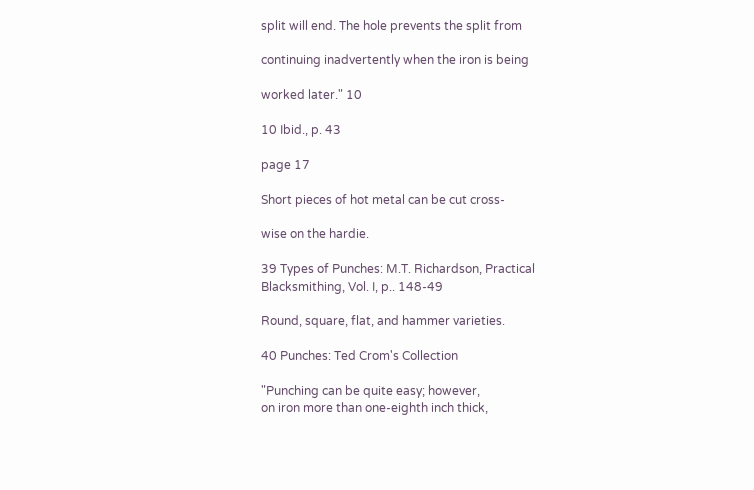split will end. The hole prevents the split from

continuing inadvertently when the iron is being

worked later." 10

10 Ibid., p. 43

page 17

Short pieces of hot metal can be cut cross-

wise on the hardie.

39 Types of Punches: M.T. Richardson, Practical
Blacksmithing, Vol. I, p.. 148-49

Round, square, flat, and hammer varieties.

40 Punches: Ted Crom's Collection

"Punching can be quite easy; however,
on iron more than one-eighth inch thick,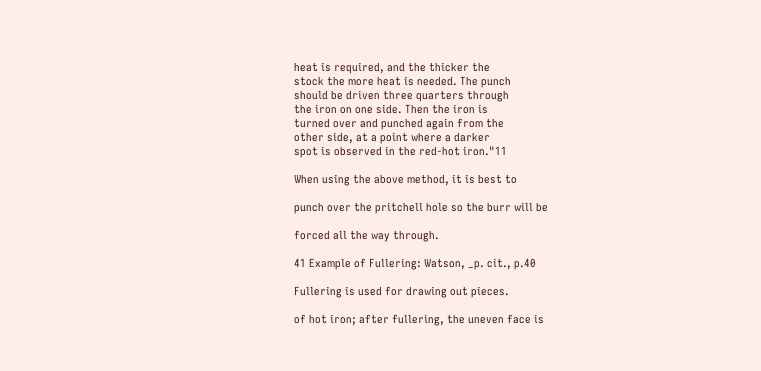heat is required, and the thicker the
stock the more heat is needed. The punch
should be driven three quarters through
the iron on one side. Then the iron is
turned over and punched again from the
other side, at a point where a darker
spot is observed in the red-hot iron."11

When using the above method, it is best to

punch over the pritchell hole so the burr will be

forced all the way through.

41 Example of Fullering: Watson, _p. cit., p.40

Fullering is used for drawing out pieces.

of hot iron; after fullering, the uneven face is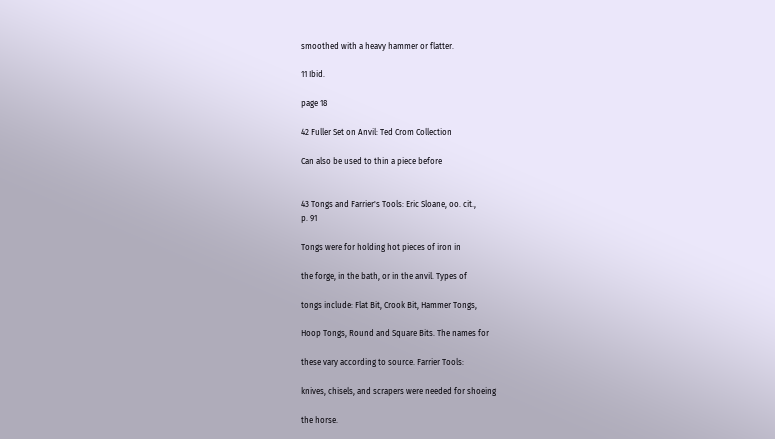smoothed with a heavy hammer or flatter.

11 Ibid.

page 18

42 Fuller Set on Anvil: Ted Crom Collection

Can also be used to thin a piece before


43 Tongs and Farrier's Tools: Eric Sloane, oo. cit.,
p. 91

Tongs were for holding hot pieces of iron in

the forge, in the bath, or in the anvil. Types of

tongs include: Flat Bit, Crook Bit, Hammer Tongs,

Hoop Tongs, Round and Square Bits. The names for

these vary according to source. Farrier Tools:

knives, chisels, and scrapers were needed for shoeing

the horse.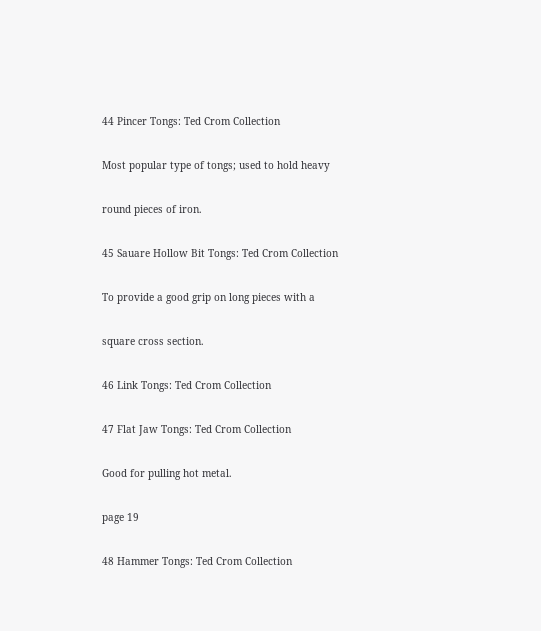44 Pincer Tongs: Ted Crom Collection

Most popular type of tongs; used to hold heavy

round pieces of iron.

45 Sauare Hollow Bit Tongs: Ted Crom Collection

To provide a good grip on long pieces with a

square cross section.

46 Link Tongs: Ted Crom Collection

47 Flat Jaw Tongs: Ted Crom Collection

Good for pulling hot metal.

page 19

48 Hammer Tongs: Ted Crom Collection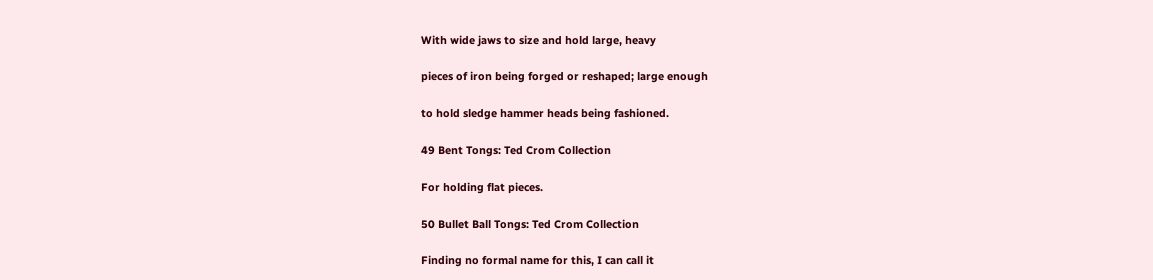With wide jaws to size and hold large, heavy

pieces of iron being forged or reshaped; large enough

to hold sledge hammer heads being fashioned.

49 Bent Tongs: Ted Crom Collection

For holding flat pieces.

50 Bullet Ball Tongs: Ted Crom Collection

Finding no formal name for this, I can call it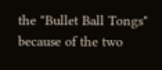the "Bullet Ball Tongs" because of the two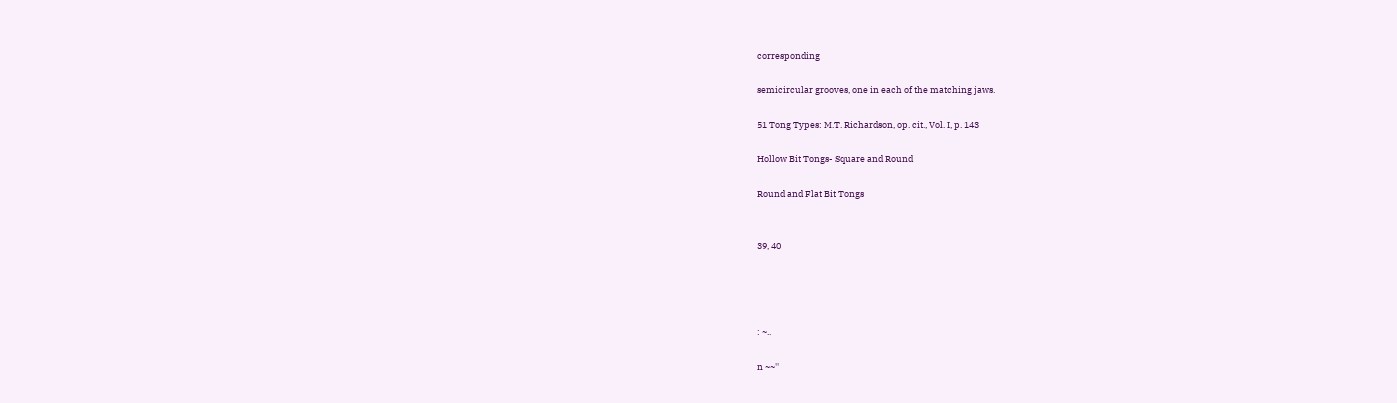corresponding

semicircular grooves, one in each of the matching jaws.

51 Tong Types: M.T. Richardson, op. cit., Vol. I, p. 143

Hollow Bit Tongs- Square and Round

Round and Flat Bit Tongs


39, 40




: ~..

n ~~''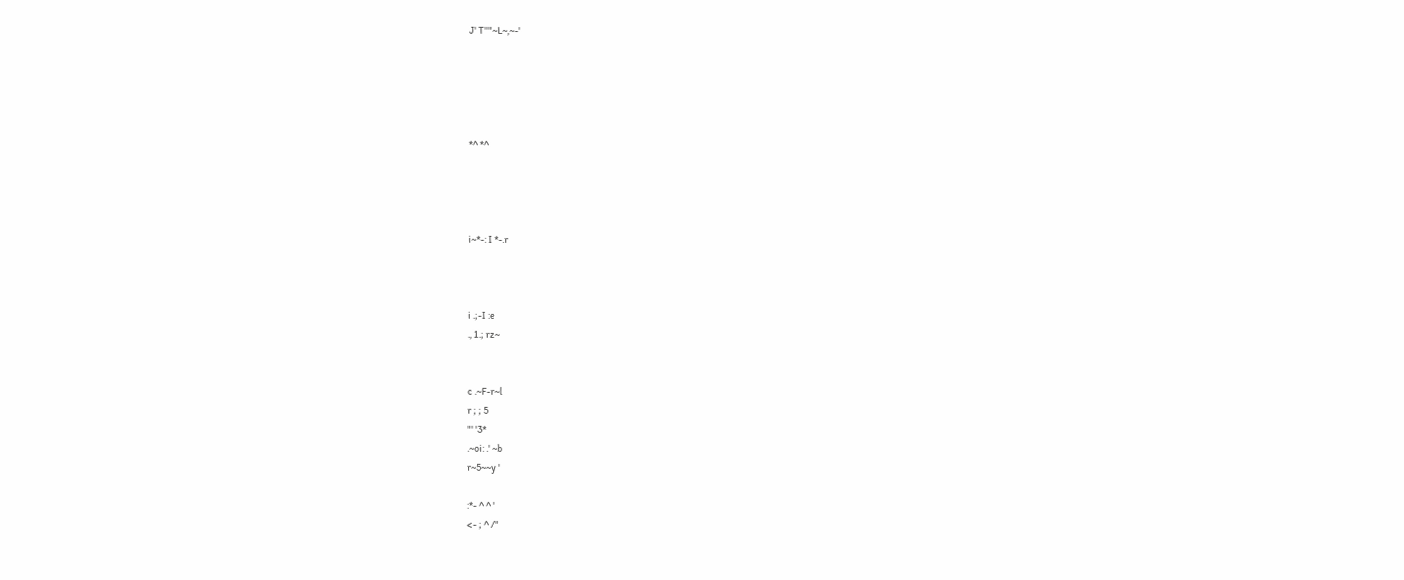J' T''"~L~,~-'





*^ *^




i~*-: I *-.r



i .;-I :e
., 1.; rz~


c .~F-r~l
r ; ; 5
"' '3*
.~oi: .' ~b
r~5~~y '

:*- ^ ^ '
<- ; ^ /"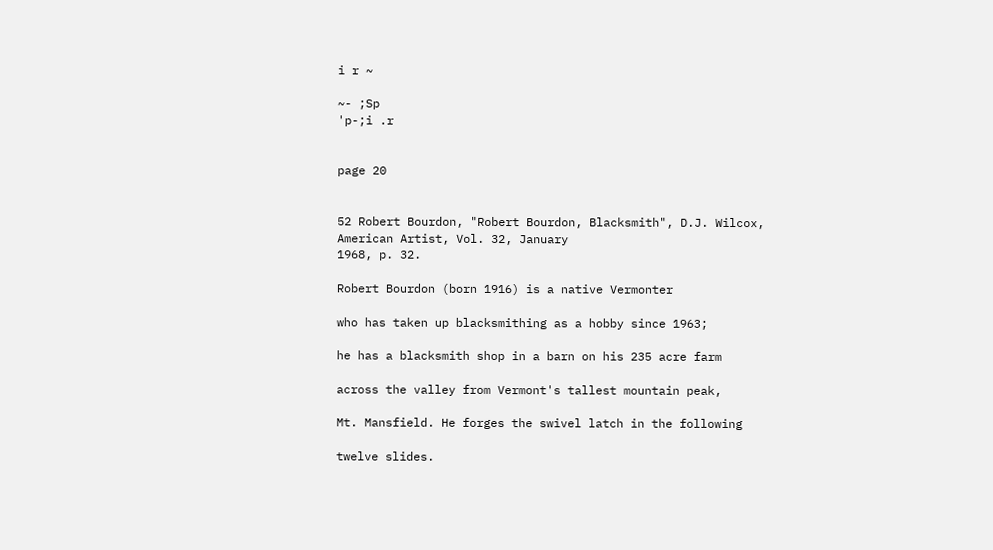i r ~

~- ;Sp
'p-;i .r


page 20


52 Robert Bourdon, "Robert Bourdon, Blacksmith", D.J. Wilcox,
American Artist, Vol. 32, January
1968, p. 32.

Robert Bourdon (born 1916) is a native Vermonter

who has taken up blacksmithing as a hobby since 1963;

he has a blacksmith shop in a barn on his 235 acre farm

across the valley from Vermont's tallest mountain peak,

Mt. Mansfield. He forges the swivel latch in the following

twelve slides.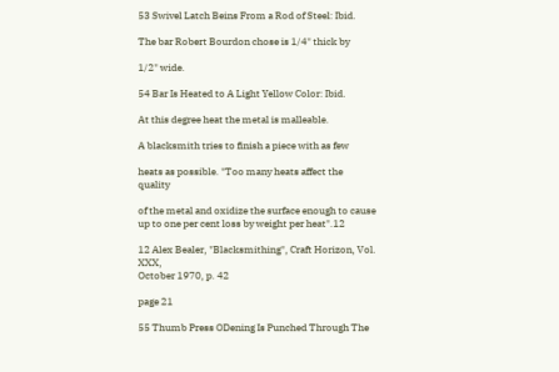53 Swivel Latch Beins From a Rod of Steel: Ibid.

The bar Robert Bourdon chose is 1/4" thick by

1/2" wide.

54 Bar Is Heated to A Light Yellow Color: Ibid.

At this degree heat the metal is malleable.

A blacksmith tries to finish a piece with as few

heats as possible. "Too many heats affect the quality

of the metal and oxidize the surface enough to cause
up to one per cent loss by weight per heat".12

12 Alex Bealer, "Blacksmithing", Craft Horizon, Vol. XXX,
October 1970, p. 42

page 21

55 Thumb Press ODening Is Punched Through The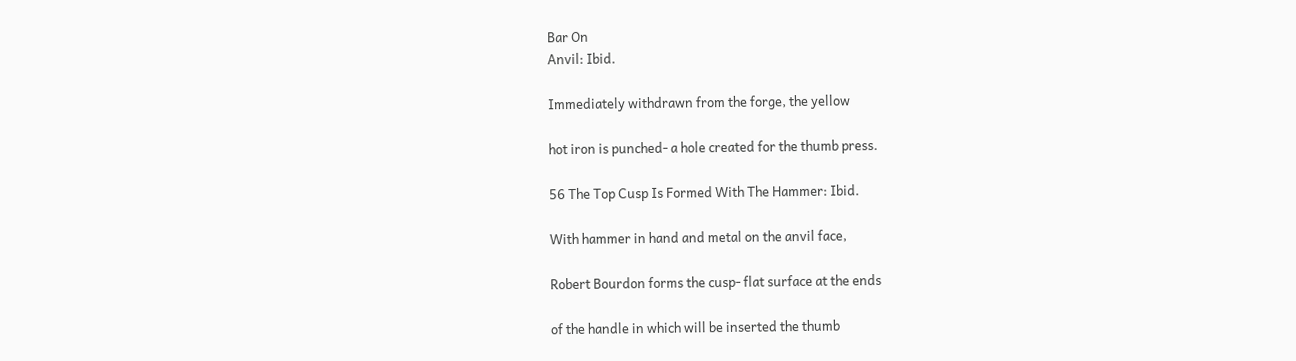Bar On
Anvil: Ibid.

Immediately withdrawn from the forge, the yellow

hot iron is punched- a hole created for the thumb press.

56 The Top Cusp Is Formed With The Hammer: Ibid.

With hammer in hand and metal on the anvil face,

Robert Bourdon forms the cusp- flat surface at the ends

of the handle in which will be inserted the thumb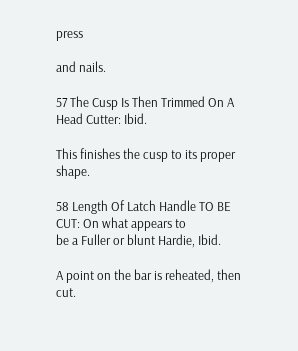press

and nails.

57 The Cusp Is Then Trimmed On A Head Cutter: Ibid.

This finishes the cusp to its proper shape.

58 Length Of Latch Handle TO BE CUT: On what appears to
be a Fuller or blunt Hardie, Ibid.

A point on the bar is reheated, then cut.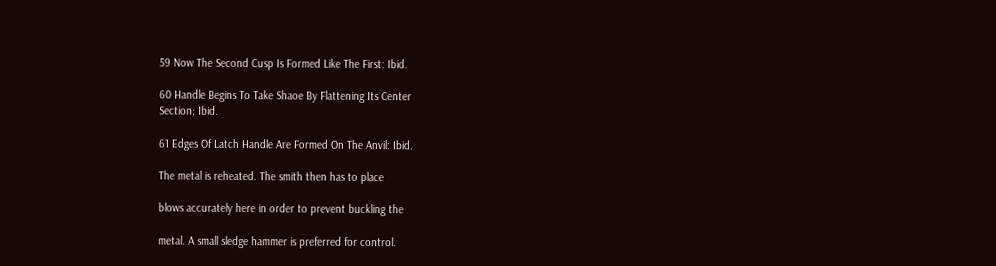59 Now The Second Cusp Is Formed Like The First: Ibid.

60 Handle Begins To Take Shaoe By Flattening Its Center
Section; Ibid.

61 Edges Of Latch Handle Are Formed On The Anvil: Ibid.

The metal is reheated. The smith then has to place

blows accurately here in order to prevent buckling the

metal. A small sledge hammer is preferred for control.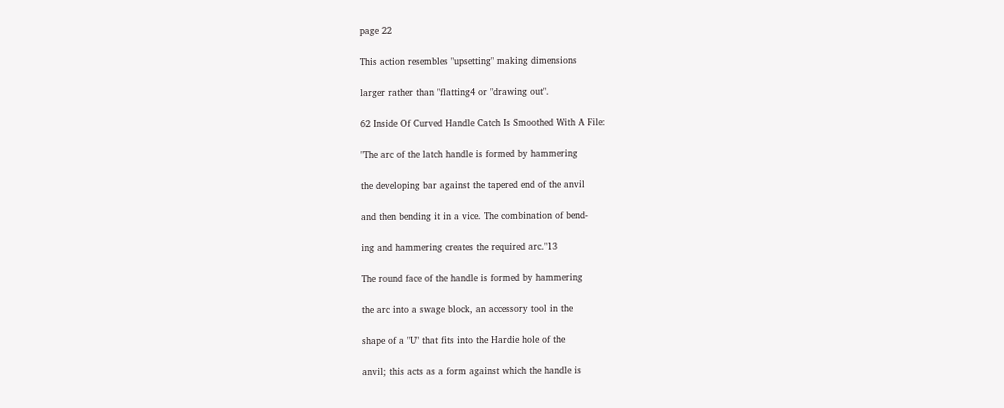page 22

This action resembles "upsetting" making dimensions

larger rather than "flatting4 or "drawing out".

62 Inside Of Curved Handle Catch Is Smoothed With A File:

"The arc of the latch handle is formed by hammering

the developing bar against the tapered end of the anvil

and then bending it in a vice. The combination of bend-

ing and hammering creates the required arc."13

The round face of the handle is formed by hammering

the arc into a swage block, an accessory tool in the

shape of a "U" that fits into the Hardie hole of the

anvil; this acts as a form against which the handle is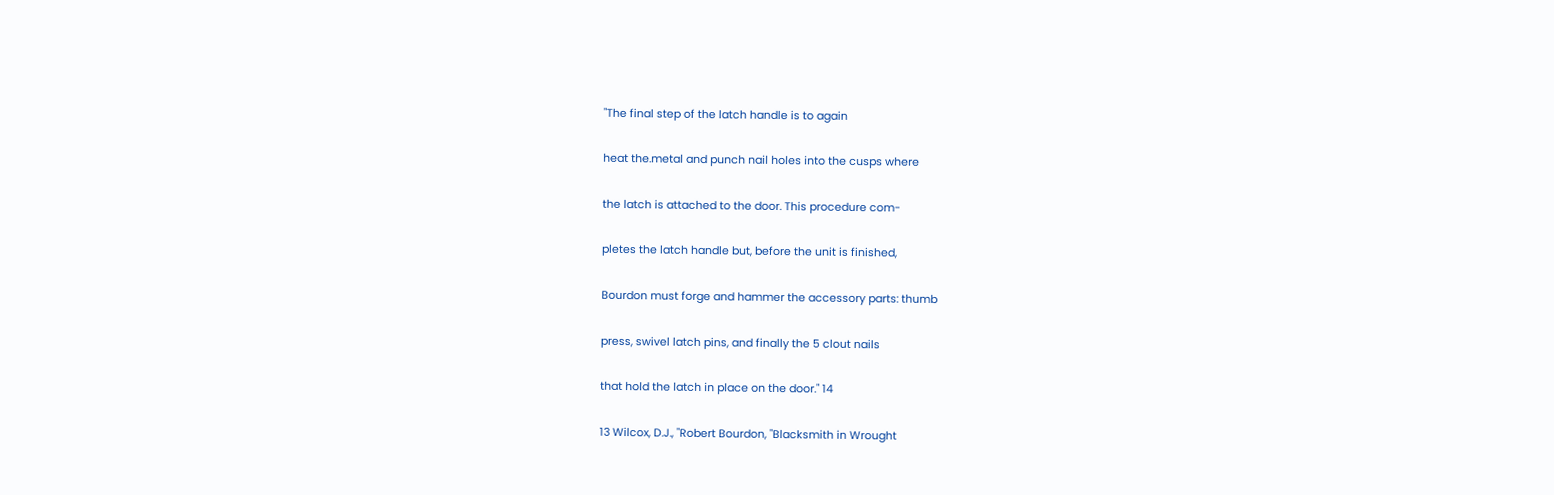"The final step of the latch handle is to again

heat the.metal and punch nail holes into the cusps where

the latch is attached to the door. This procedure com-

pletes the latch handle but, before the unit is finished,

Bourdon must forge and hammer the accessory parts: thumb

press, swivel latch pins, and finally the 5 clout nails

that hold the latch in place on the door." 14

13 Wilcox, D.J., "Robert Bourdon, "Blacksmith in Wrought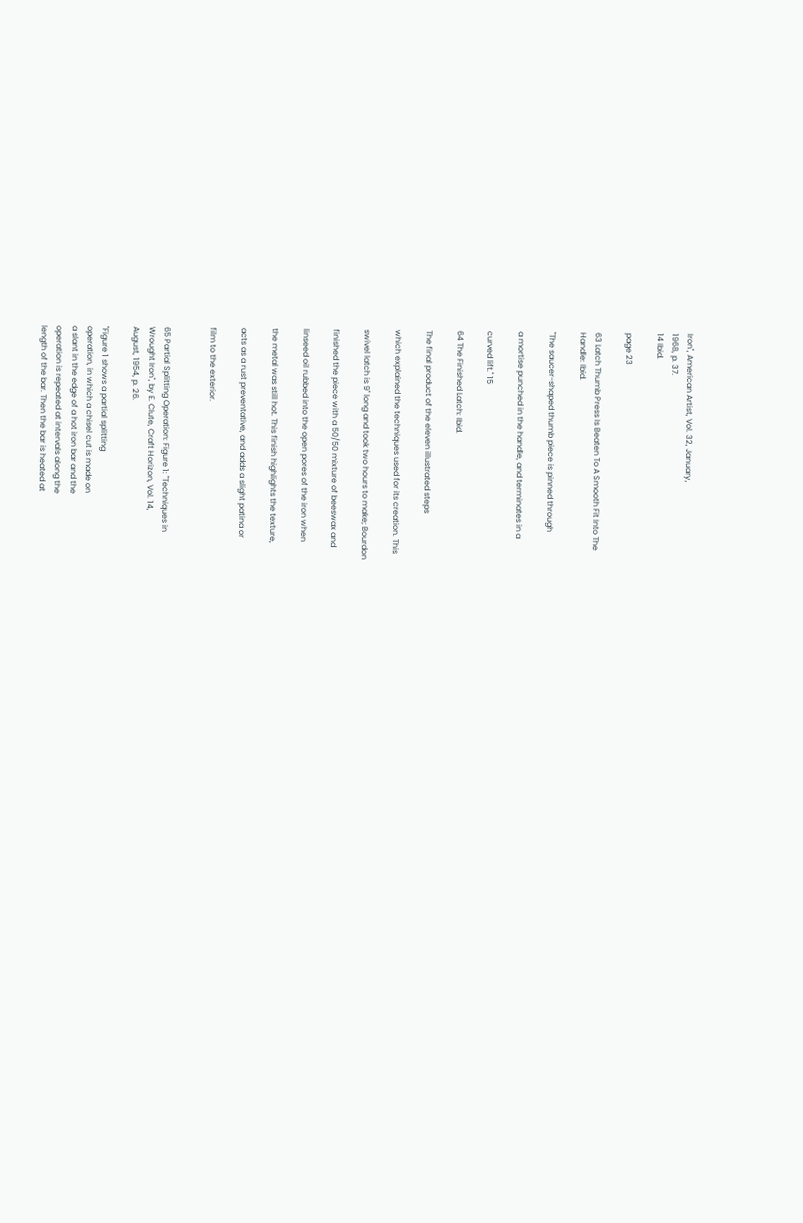Iron", American Artist, Vol. 32, January,
1968, p. 37.
14 Ibid.

page 23

63 Latch Thumb Press Is Beaten To A Smooth Fit Into The
Handle: Ibid.

"The saucer-shaped thumb piece is pinned through

a mortise punched in the handle, and terminates in a

curved lift." 15

64 The Finished Latch: Ibid.

The final product of the eleven illustrated steps

which explained the techniques used for its creation. This

swivel latch is 9" long and took two hours to make; Bourdon

finished the piece with a 50/50 mixture of beeswax and

linseed oil rubbed into the open pores of the iron when

the metal was still hot. This finish highlights the texture,

acts as a rust preventative, and adds a slight patina or

film to the exterior.


65 Partial Splitting Operation: Figure 1: "Techniques in
Wrought Iron", by E. Clute, Craft Horizon, Vol. 14,
August, 1954, p. 26.

"Figure 1 shows a partial splitting
operation, in which a chisel cut is made on
a slant in the edge of a hot iron bar and the
operation is repeated at intervals along the
length of the bar. Then the bar is heated at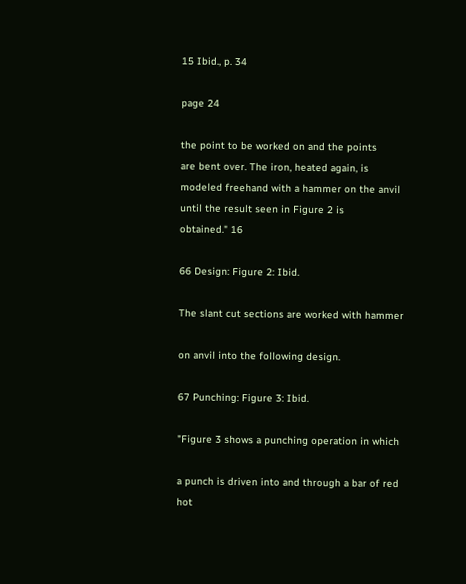15 Ibid., p. 34

page 24

the point to be worked on and the points
are bent over. The iron, heated again, is
modeled freehand with a hammer on the anvil
until the result seen in Figure 2 is
obtained." 16

66 Design: Figure 2: Ibid.

The slant cut sections are worked with hammer

on anvil into the following design.

67 Punching: Figure 3: Ibid.

"Figure 3 shows a punching operation in which

a punch is driven into and through a bar of red hot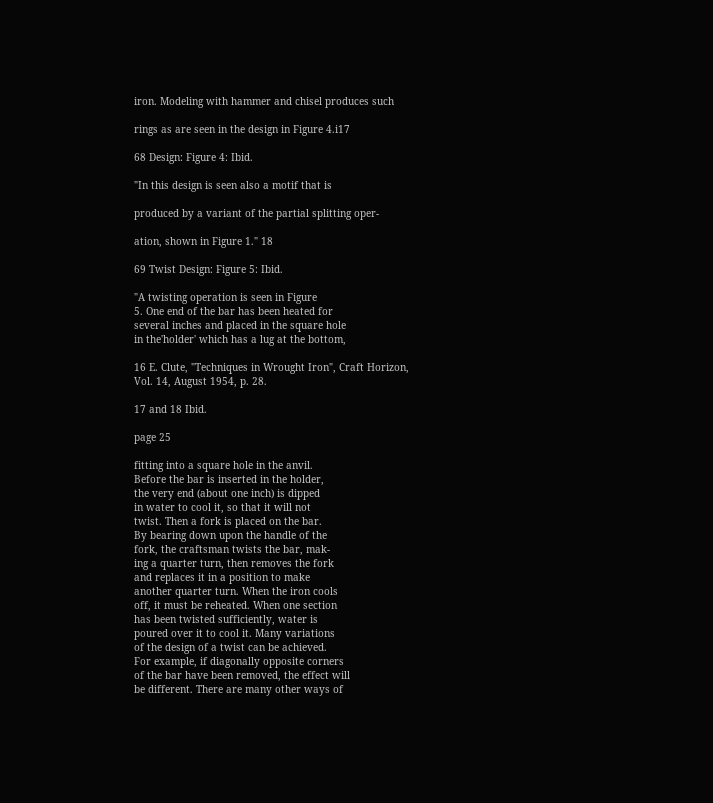iron. Modeling with hammer and chisel produces such

rings as are seen in the design in Figure 4.i17

68 Design: Figure 4: Ibid.

"In this design is seen also a motif that is

produced by a variant of the partial splitting oper-

ation, shown in Figure 1." 18

69 Twist Design: Figure 5: Ibid.

"A twisting operation is seen in Figure
5. One end of the bar has been heated for
several inches and placed in the square hole
in the'holder' which has a lug at the bottom,

16 E. Clute, "Techniques in Wrought Iron", Craft Horizon,
Vol. 14, August 1954, p. 28.

17 and 18 Ibid.

page 25

fitting into a square hole in the anvil.
Before the bar is inserted in the holder,
the very end (about one inch) is dipped
in water to cool it, so that it will not
twist. Then a fork is placed on the bar.
By bearing down upon the handle of the
fork, the craftsman twists the bar, mak-
ing a quarter turn, then removes the fork
and replaces it in a position to make
another quarter turn. When the iron cools
off, it must be reheated. When one section
has been twisted sufficiently, water is
poured over it to cool it. Many variations
of the design of a twist can be achieved.
For example, if diagonally opposite corners
of the bar have been removed, the effect will
be different. There are many other ways of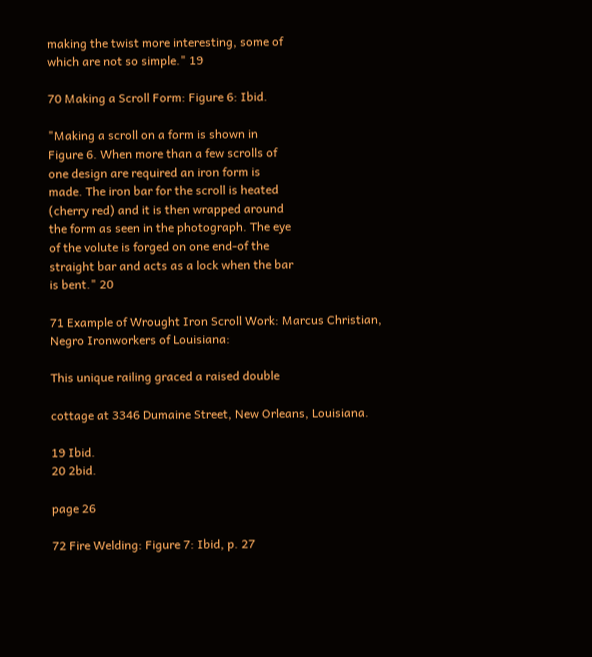making the twist more interesting, some of
which are not so simple." 19

70 Making a Scroll Form: Figure 6: Ibid.

"Making a scroll on a form is shown in
Figure 6. When more than a few scrolls of
one design are required an iron form is
made. The iron bar for the scroll is heated
(cherry red) and it is then wrapped around
the form as seen in the photograph. The eye
of the volute is forged on one end-of the
straight bar and acts as a lock when the bar
is bent." 20

71 Example of Wrought Iron Scroll Work: Marcus Christian,
Negro Ironworkers of Louisiana:

This unique railing graced a raised double

cottage at 3346 Dumaine Street, New Orleans, Louisiana.

19 Ibid.
20 2bid.

page 26

72 Fire Welding: Figure 7: Ibid, p. 27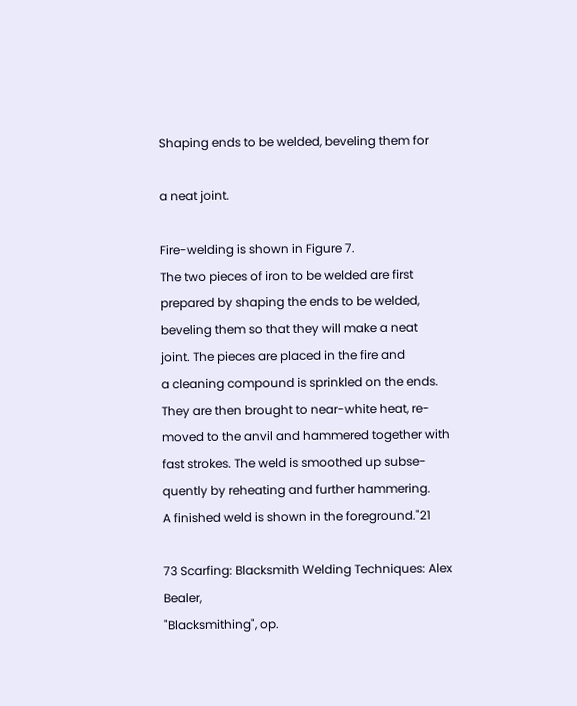Shaping ends to be welded, beveling them for

a neat joint.

Fire-welding is shown in Figure 7.
The two pieces of iron to be welded are first
prepared by shaping the ends to be welded,
beveling them so that they will make a neat
joint. The pieces are placed in the fire and
a cleaning compound is sprinkled on the ends.
They are then brought to near-white heat, re-
moved to the anvil and hammered together with
fast strokes. The weld is smoothed up subse-
quently by reheating and further hammering.
A finished weld is shown in the foreground."21

73 Scarfing: Blacksmith Welding Techniques: Alex Bealer,
"Blacksmithing", op.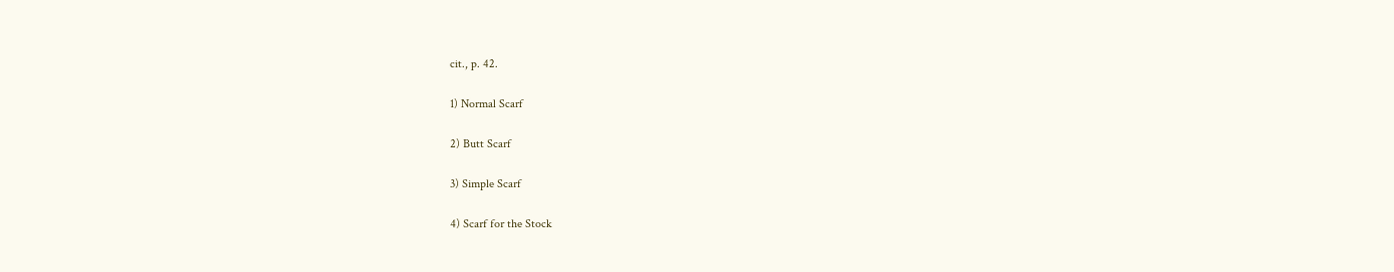cit., p. 42.

1) Normal Scarf

2) Butt Scarf

3) Simple Scarf

4) Scarf for the Stock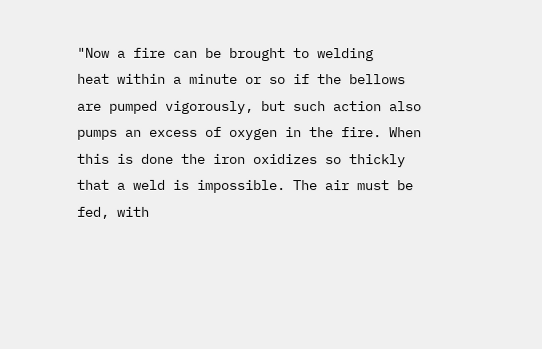"Now a fire can be brought to welding
heat within a minute or so if the bellows
are pumped vigorously, but such action also
pumps an excess of oxygen in the fire. When
this is done the iron oxidizes so thickly
that a weld is impossible. The air must be
fed, with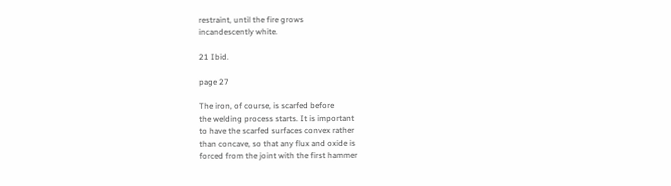restraint, until the fire grows
incandescently white.

21 Ibid.

page 27

The iron, of course, is scarfed before
the welding process starts. It is important
to have the scarfed surfaces convex rather
than concave, so that any flux and oxide is
forced from the joint with the first hammer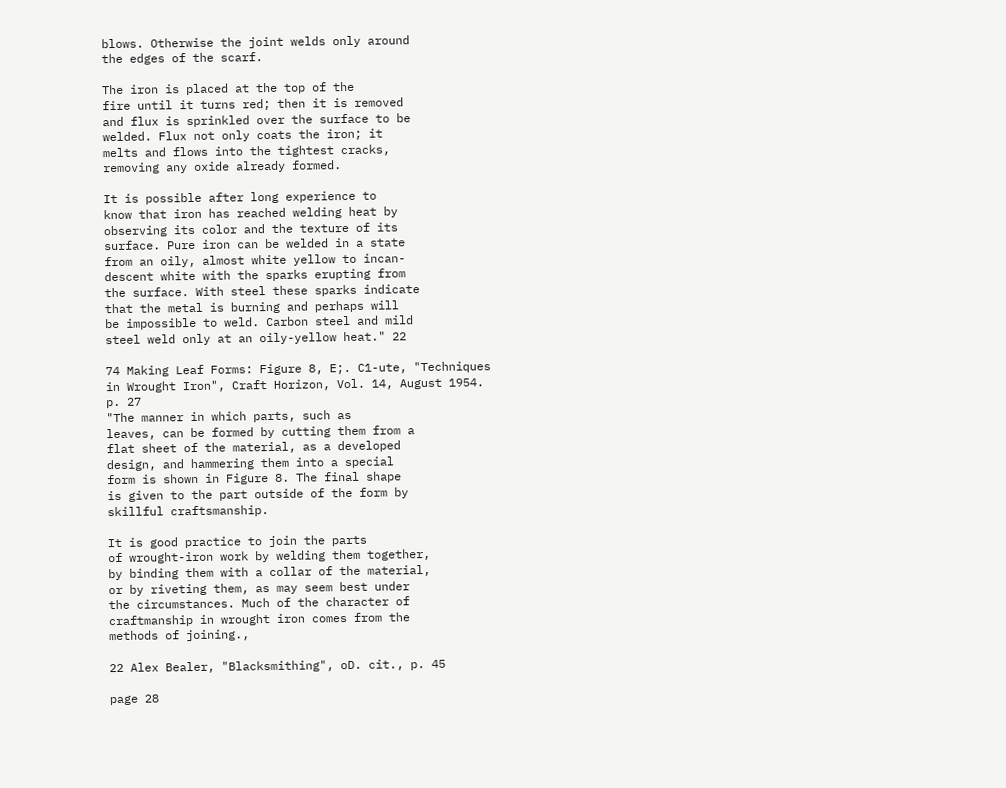blows. Otherwise the joint welds only around
the edges of the scarf.

The iron is placed at the top of the
fire until it turns red; then it is removed
and flux is sprinkled over the surface to be
welded. Flux not only coats the iron; it
melts and flows into the tightest cracks,
removing any oxide already formed.

It is possible after long experience to
know that iron has reached welding heat by
observing its color and the texture of its
surface. Pure iron can be welded in a state
from an oily, almost white yellow to incan-
descent white with the sparks erupting from
the surface. With steel these sparks indicate
that the metal is burning and perhaps will
be impossible to weld. Carbon steel and mild
steel weld only at an oily-yellow heat." 22

74 Making Leaf Forms: Figure 8, E;. C1-ute, "Techniques
in Wrought Iron", Craft Horizon, Vol. 14, August 1954.
p. 27
"The manner in which parts, such as
leaves, can be formed by cutting them from a
flat sheet of the material, as a developed
design, and hammering them into a special
form is shown in Figure 8. The final shape
is given to the part outside of the form by
skillful craftsmanship.

It is good practice to join the parts
of wrought-iron work by welding them together,
by binding them with a collar of the material,
or by riveting them, as may seem best under
the circumstances. Much of the character of
craftmanship in wrought iron comes from the
methods of joining.,

22 Alex Bealer, "Blacksmithing", oD. cit., p. 45

page 28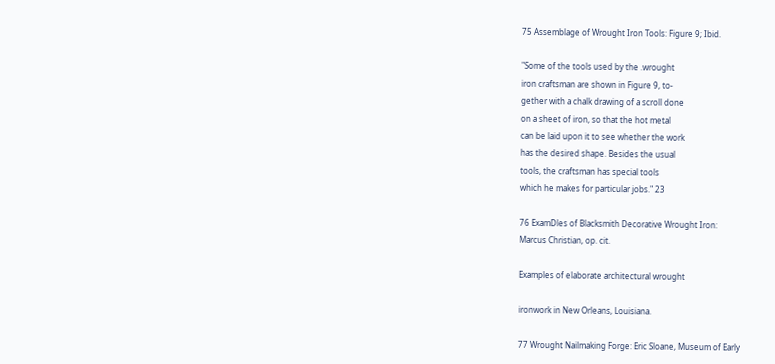75 Assemblage of Wrought Iron Tools: Figure 9; Ibid.

"Some of the tools used by the .wrought
iron craftsman are shown in Figure 9, to-
gether with a chalk drawing of a scroll done
on a sheet of iron, so that the hot metal
can be laid upon it to see whether the work
has the desired shape. Besides the usual
tools, the craftsman has special tools
which he makes for particular jobs." 23

76 ExamDles of Blacksmith Decorative Wrought Iron:
Marcus Christian, op. cit.

Examples of elaborate architectural wrought

ironwork in New Orleans, Louisiana.

77 Wrought Nailmaking Forge: Eric Sloane, Museum of Early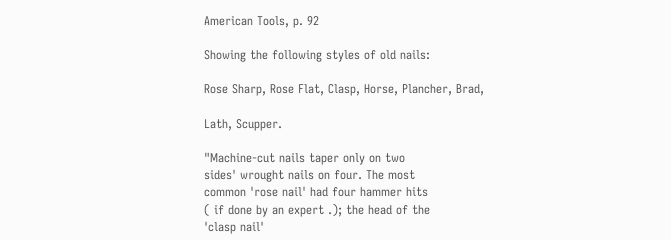American Tools, p. 92

Showing the following styles of old nails:

Rose Sharp, Rose Flat, Clasp, Horse, Plancher, Brad,

Lath, Scupper.

"Machine-cut nails taper only on two
sides' wrought nails on four. The most
common 'rose nail' had four hammer hits
( if done by an expert .); the head of the
'clasp nail'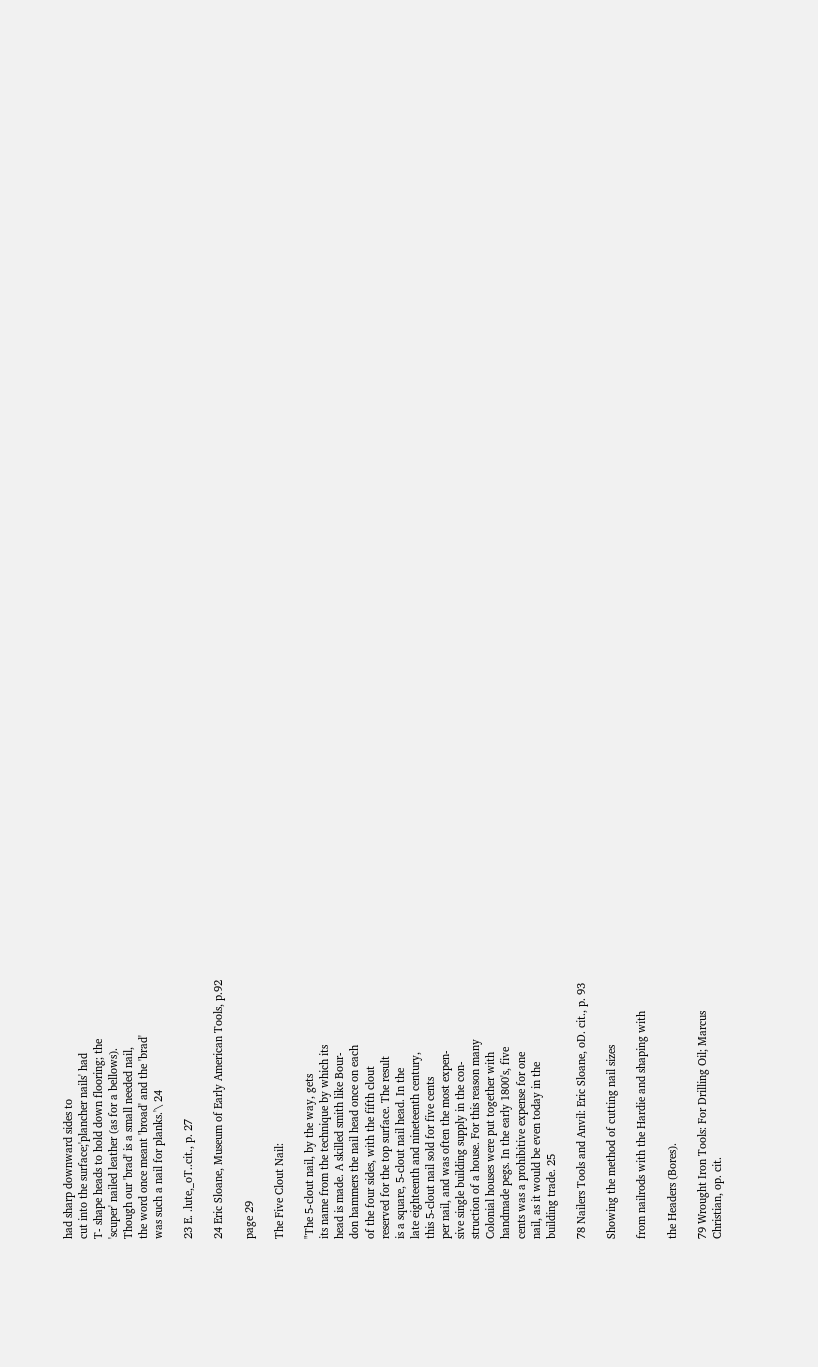had sharp downward sides to
cut into the surface;'plancher nails' had
T- shape heads to hold down flooring; the
'scuper' nailed leather (as for a bellows).
Though our 'brad' is a small needed nail,
the word once meant 'broad' and the 'brad'
was such a nail for planks.'\ 24

23 E. .lute,_oT..cit., p. 27

24 Eric Sloane, Museum of Early American Tools, p.92

page 29

The Five Clout Nail:

"The 5-clout nail, by the way, gets
its name from the technique by which its
head is made. A skilled smith like Bour-
don hammers the nail head once on each
of the four sides, with the fifth clout
reserved for the top surface. The result
is a square, 5-clout nail head. In the
late eighteenth and nineteenth century,
this 5-clout nail sold for five cents
per nail, and was often the most expen-
sive single building supply in the con-
struction of a house. For this reason many
Colonial houses were put together with
handmade pegs. In the early 1800's, five
cents was a prohibitive expense for one
nail, as it would be even today in the
building trade. 25

78 Nailers Tools and Anvil: Eric Sloane, oD. cit., p. 93

Showing the method of cutting nail sizes

from nailrods with the Hardie and shaping with

the Headers (Bores).

79 Wrought Iron Tools: For Drilling Oil; Marcus
Christian, op. cit.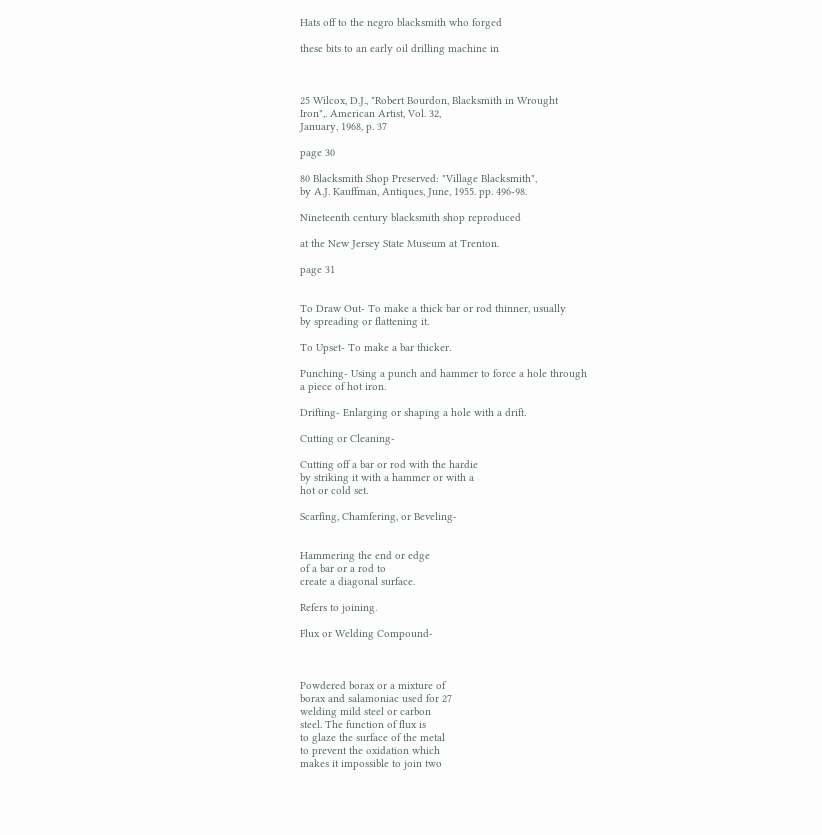Hats off to the negro blacksmith who forged

these bits to an early oil drilling machine in



25 Wilcox, D.J., "Robert Bourdon, Blacksmith in Wrought
Iron",. American Artist, Vol. 32,
January, 1968, p. 37

page 30

80 Blacksmith Shop Preserved: "Village Blacksmith",
by A.J. Kauffman, Antiques, June, 1955. pp. 496-98.

Nineteenth century blacksmith shop reproduced

at the New Jersey State Museum at Trenton.

page 31


To Draw Out- To make a thick bar or rod thinner, usually
by spreading or flattening it.

To Upset- To make a bar thicker.

Punching- Using a punch and hammer to force a hole through
a piece of hot iron.

Drifting- Enlarging or shaping a hole with a drift.

Cutting or Cleaning-

Cutting off a bar or rod with the hardie
by striking it with a hammer or with a
hot or cold set.

Scarfing, Chamfering, or Beveling-


Hammering the end or edge
of a bar or a rod to
create a diagonal surface.

Refers to joining.

Flux or Welding Compound-



Powdered borax or a mixture of
borax and salamoniac used for 27
welding mild steel or carbon
steel. The function of flux is
to glaze the surface of the metal
to prevent the oxidation which
makes it impossible to join two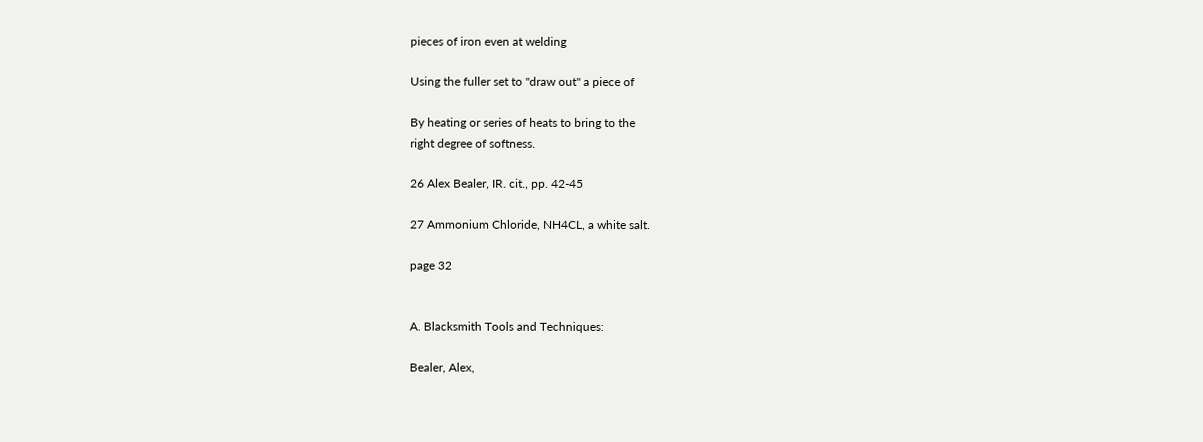pieces of iron even at welding

Using the fuller set to "draw out" a piece of

By heating or series of heats to bring to the
right degree of softness.

26 Alex Bealer, IR. cit., pp. 42-45

27 Ammonium Chloride, NH4CL, a white salt.

page 32


A. Blacksmith Tools and Techniques:

Bealer, Alex,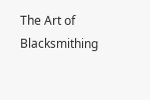The Art of Blacksmithing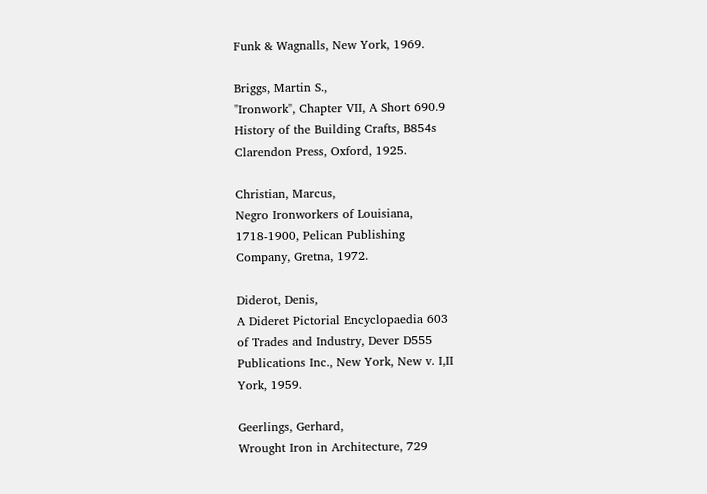Funk & Wagnalls, New York, 1969.

Briggs, Martin S.,
"Ironwork", Chapter VII, A Short 690.9
History of the Building Crafts, B854s
Clarendon Press, Oxford, 1925.

Christian, Marcus,
Negro Ironworkers of Louisiana,
1718-1900, Pelican Publishing
Company, Gretna, 1972.

Diderot, Denis,
A Dideret Pictorial Encyclopaedia 603
of Trades and Industry, Dever D555
Publications Inc., New York, New v. I,II
York, 1959.

Geerlings, Gerhard,
Wrought Iron in Architecture, 729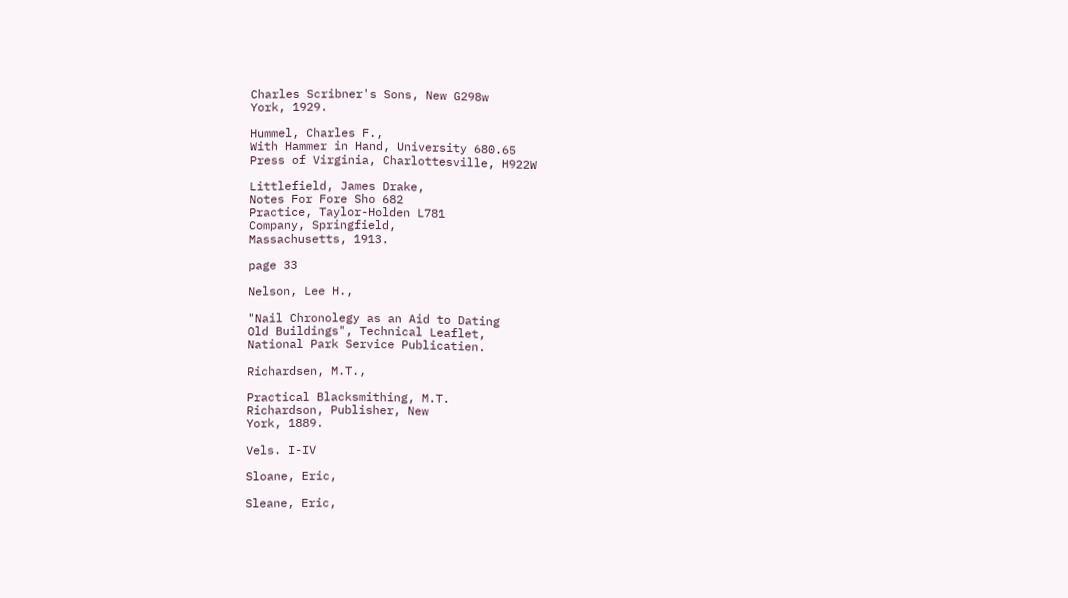Charles Scribner's Sons, New G298w
York, 1929.

Hummel, Charles F.,
With Hammer in Hand, University 680.65
Press of Virginia, Charlottesville, H922W

Littlefield, James Drake,
Notes For Fore Sho 682
Practice, Taylor-Holden L781
Company, Springfield,
Massachusetts, 1913.

page 33

Nelson, Lee H.,

"Nail Chronolegy as an Aid to Dating
Old Buildings", Technical Leaflet,
National Park Service Publicatien.

Richardsen, M.T.,

Practical Blacksmithing, M.T.
Richardson, Publisher, New
York, 1889.

Vels. I-IV

Sloane, Eric,

Sleane, Eric,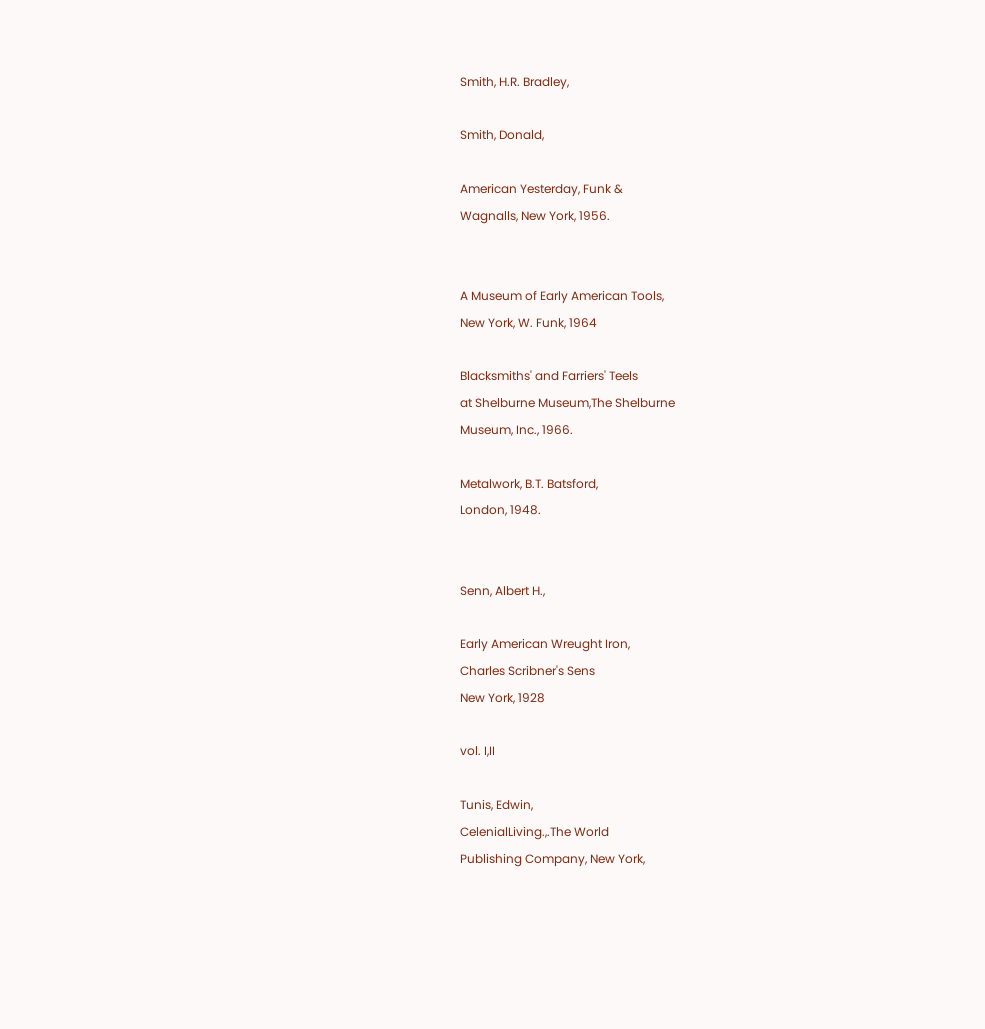Smith, H.R. Bradley,

Smith, Donald,

American Yesterday, Funk &
Wagnalls, New York, 1956.


A Museum of Early American Tools,
New York, W. Funk, 1964

Blacksmiths' and Farriers' Teels
at Shelburne Museum,The Shelburne
Museum, Inc., 1966.

Metalwork, B.T. Batsford,
London, 1948.


Senn, Albert H.,

Early American Wreught Iron,
Charles Scribner's Sens
New York, 1928

vol. I,II

Tunis, Edwin,
CelenialLiving.,.The World
Publishing Company, New York,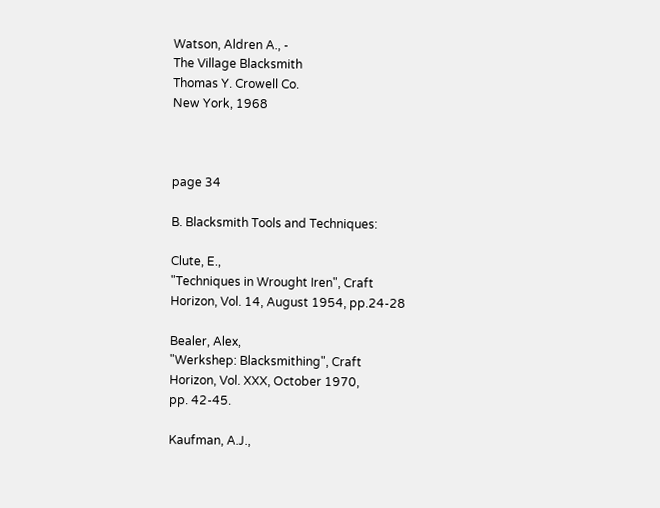Watson, Aldren A., -
The Village Blacksmith
Thomas Y. Crowell Co.
New York, 1968



page 34

B. Blacksmith Tools and Techniques:

Clute, E.,
"Techniques in Wrought Iren", Craft
Horizon, Vol. 14, August 1954, pp.24-28

Bealer, Alex,
"Werkshep: Blacksmithing", Craft
Horizon, Vol. XXX, October 1970,
pp. 42-45.

Kaufman, A.J.,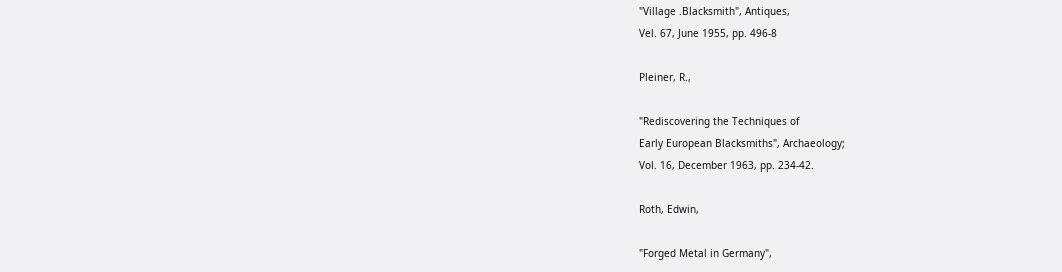"Village .Blacksmith", Antiques,
Vel. 67, June 1955, pp. 496-8

Pleiner, R.,

"Rediscovering the Techniques of
Early European Blacksmiths", Archaeology;
Vol. 16, December 1963, pp. 234-42.

Roth, Edwin,

"Forged Metal in Germany",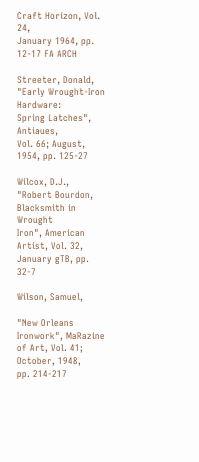Craft Horizon, Vol. 24,
January 1964, pp. 12-17 FA ARCH

Streeter, Donald,
"Early Wrought-Iron Hardware:
Spring Latches", Antiaues,
Vol. 66; August, 1954, pp. 125-27

Wilcox, D.J.,
"Robert Bourdon, Blacksmith in Wrought
Iron", American Artist, Vol. 32,
January gTB, pp. 32-7

Wilson, Samuel,

"New Orleans Ironwork", MaRazine
of Art, Vol. 41; October, 1948,
pp. 214-217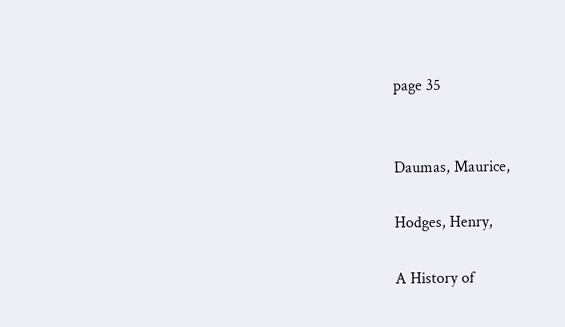page 35


Daumas, Maurice,

Hodges, Henry,

A History of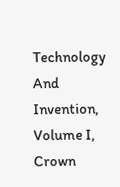Technology And
Invention, Volume I, Crown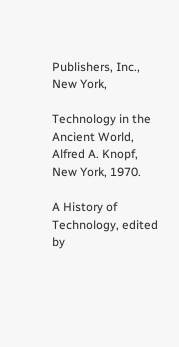Publishers, Inc., New York,

Technology in the Ancient World,
Alfred A. Knopf, New York, 1970.

A History of Technology, edited by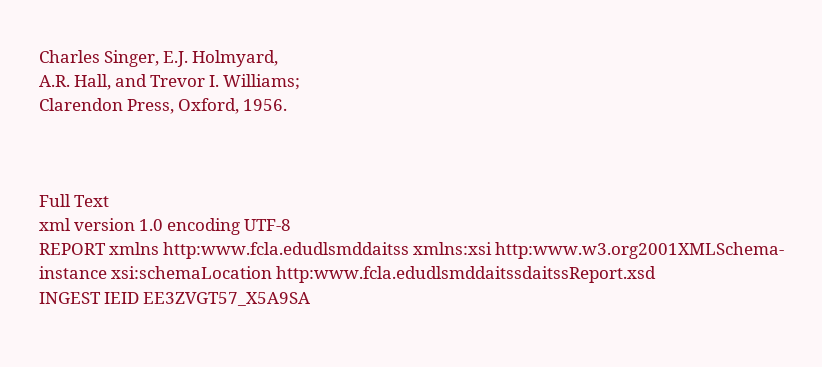Charles Singer, E.J. Holmyard,
A.R. Hall, and Trevor I. Williams;
Clarendon Press, Oxford, 1956.



Full Text
xml version 1.0 encoding UTF-8
REPORT xmlns http:www.fcla.edudlsmddaitss xmlns:xsi http:www.w3.org2001XMLSchema-instance xsi:schemaLocation http:www.fcla.edudlsmddaitssdaitssReport.xsd
INGEST IEID EE3ZVGT57_X5A9SA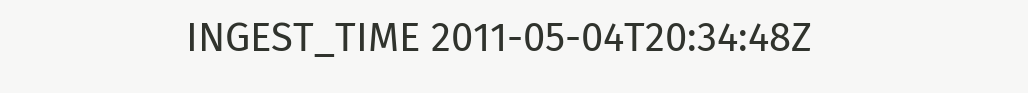INGEST_TIME 2011-05-04T20:34:48Z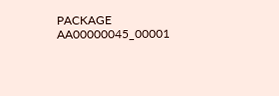PACKAGE AA00000045_00001